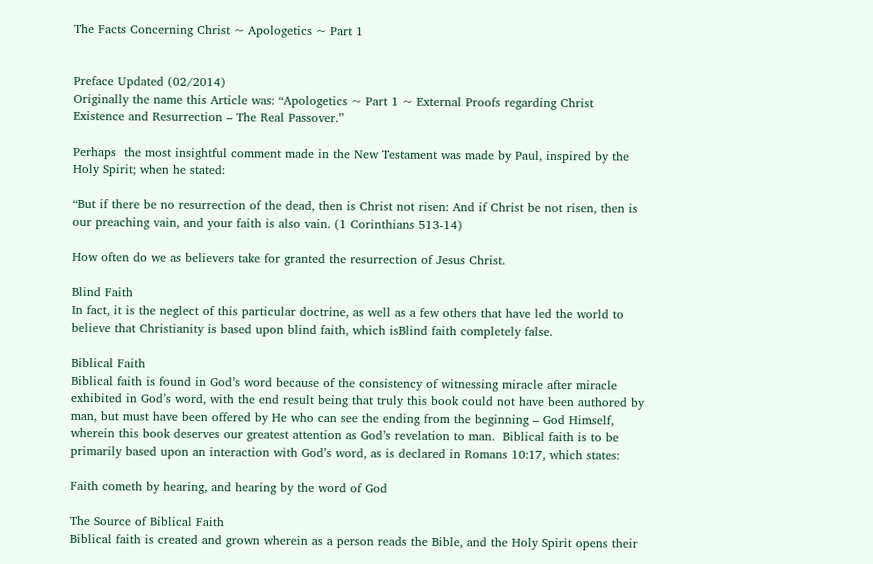The Facts Concerning Christ ~ Apologetics ~ Part 1


Preface Updated (02/2014)
Originally the name this Article was: “Apologetics ~ Part 1 ~ External Proofs regarding Christ Existence and Resurrection – The Real Passover.”

Perhaps  the most insightful comment made in the New Testament was made by Paul, inspired by the Holy Spirit; when he stated:

“But if there be no resurrection of the dead, then is Christ not risen: And if Christ be not risen, then is our preaching vain, and your faith is also vain. (1 Corinthians 513-14)

How often do we as believers take for granted the resurrection of Jesus Christ.

Blind Faith
In fact, it is the neglect of this particular doctrine, as well as a few others that have led the world to believe that Christianity is based upon blind faith, which isBlind faith completely false.

Biblical Faith
Biblical faith is found in God’s word because of the consistency of witnessing miracle after miracle exhibited in God’s word, with the end result being that truly this book could not have been authored by man, but must have been offered by He who can see the ending from the beginning – God Himself, wherein this book deserves our greatest attention as God’s revelation to man.  Biblical faith is to be primarily based upon an interaction with God’s word, as is declared in Romans 10:17, which states:

Faith cometh by hearing, and hearing by the word of God

The Source of Biblical Faith
Biblical faith is created and grown wherein as a person reads the Bible, and the Holy Spirit opens their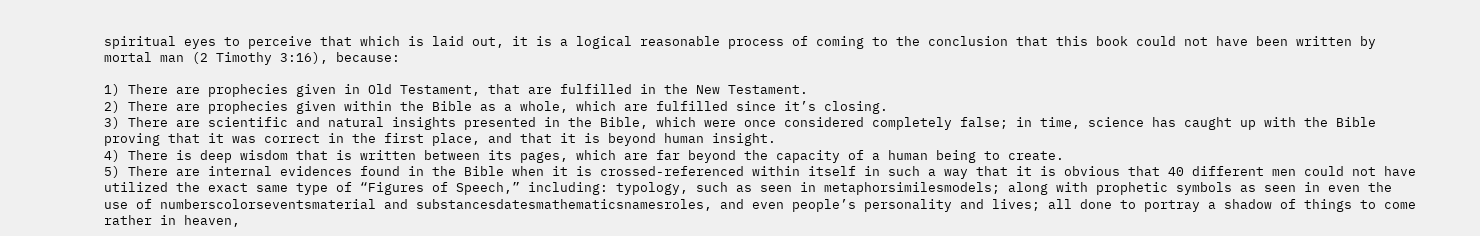spiritual eyes to perceive that which is laid out, it is a logical reasonable process of coming to the conclusion that this book could not have been written by mortal man (2 Timothy 3:16), because:

1) There are prophecies given in Old Testament, that are fulfilled in the New Testament.
2) There are prophecies given within the Bible as a whole, which are fulfilled since it’s closing.
3) There are scientific and natural insights presented in the Bible, which were once considered completely false; in time, science has caught up with the Bible proving that it was correct in the first place, and that it is beyond human insight.
4) There is deep wisdom that is written between its pages, which are far beyond the capacity of a human being to create.
5) There are internal evidences found in the Bible when it is crossed-referenced within itself in such a way that it is obvious that 40 different men could not have utilized the exact same type of “Figures of Speech,” including: typology, such as seen in metaphorsimilesmodels; along with prophetic symbols as seen in even the use of numberscolorseventsmaterial and substancesdatesmathematicsnamesroles, and even people’s personality and lives; all done to portray a shadow of things to come rather in heaven,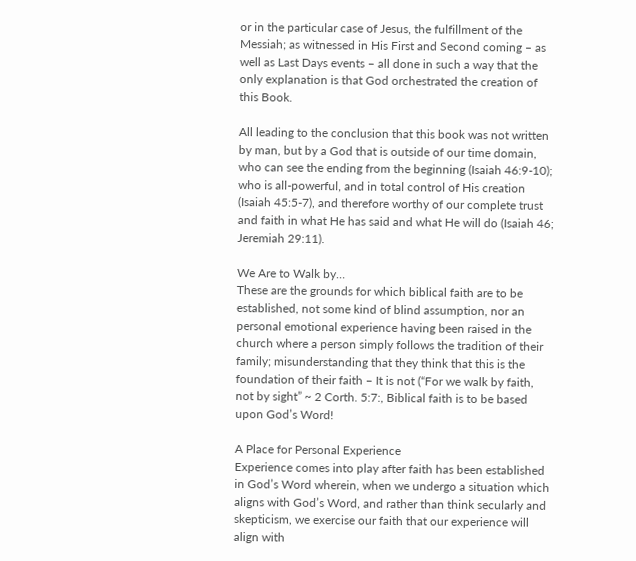or in the particular case of Jesus, the fulfillment of the Messiah; as witnessed in His First and Second coming – as well as Last Days events – all done in such a way that the only explanation is that God orchestrated the creation of this Book.

All leading to the conclusion that this book was not written by man, but by a God that is outside of our time domain, who can see the ending from the beginning (Isaiah 46:9-10); who is all-powerful, and in total control of His creation (Isaiah 45:5-7), and therefore worthy of our complete trust and faith in what He has said and what He will do (Isaiah 46; Jeremiah 29:11).

We Are to Walk by…
These are the grounds for which biblical faith are to be established, not some kind of blind assumption, nor an personal emotional experience having been raised in the church where a person simply follows the tradition of their family; misunderstanding that they think that this is the foundation of their faith – It is not (“For we walk by faith, not by sight” ~ 2 Corth. 5:7:, Biblical faith is to be based upon God’s Word!

A Place for Personal Experience
Experience comes into play after faith has been established in God’s Word wherein, when we undergo a situation which aligns with God’s Word, and rather than think secularly and skepticism, we exercise our faith that our experience will align with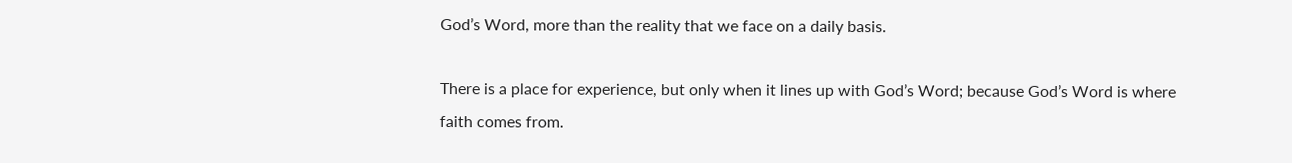God’s Word, more than the reality that we face on a daily basis.

There is a place for experience, but only when it lines up with God’s Word; because God’s Word is where faith comes from.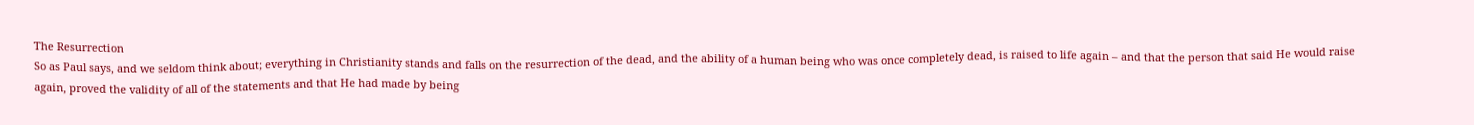The Resurrection
So as Paul says, and we seldom think about; everything in Christianity stands and falls on the resurrection of the dead, and the ability of a human being who was once completely dead, is raised to life again – and that the person that said He would raise again, proved the validity of all of the statements and that He had made by being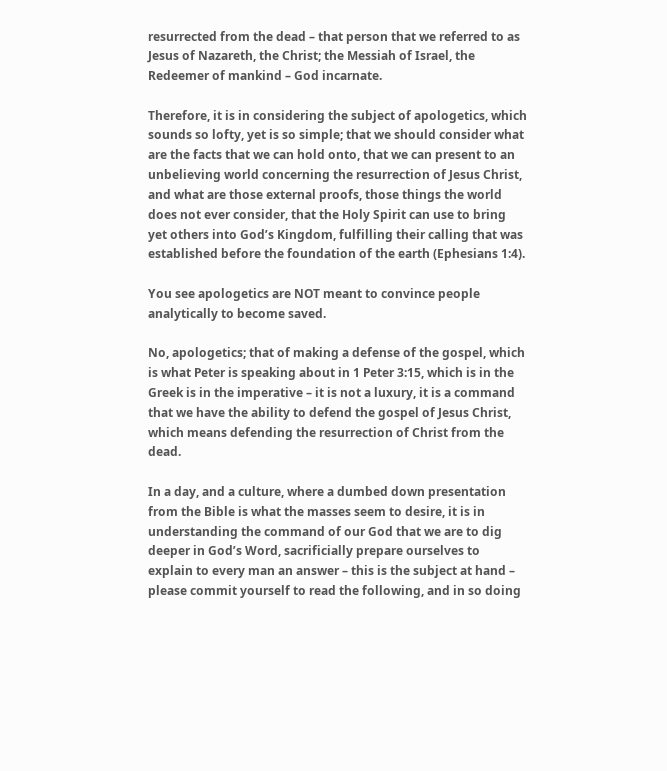resurrected from the dead – that person that we referred to as Jesus of Nazareth, the Christ; the Messiah of Israel, the Redeemer of mankind – God incarnate.

Therefore, it is in considering the subject of apologetics, which sounds so lofty, yet is so simple; that we should consider what are the facts that we can hold onto, that we can present to an unbelieving world concerning the resurrection of Jesus Christ, and what are those external proofs, those things the world does not ever consider, that the Holy Spirit can use to bring yet others into God’s Kingdom, fulfilling their calling that was established before the foundation of the earth (Ephesians 1:4).

You see apologetics are NOT meant to convince people analytically to become saved.

No, apologetics; that of making a defense of the gospel, which is what Peter is speaking about in 1 Peter 3:15, which is in the Greek is in the imperative – it is not a luxury, it is a command that we have the ability to defend the gospel of Jesus Christ, which means defending the resurrection of Christ from the dead.

In a day, and a culture, where a dumbed down presentation from the Bible is what the masses seem to desire, it is in understanding the command of our God that we are to dig deeper in God’s Word, sacrificially prepare ourselves to explain to every man an answer – this is the subject at hand – please commit yourself to read the following, and in so doing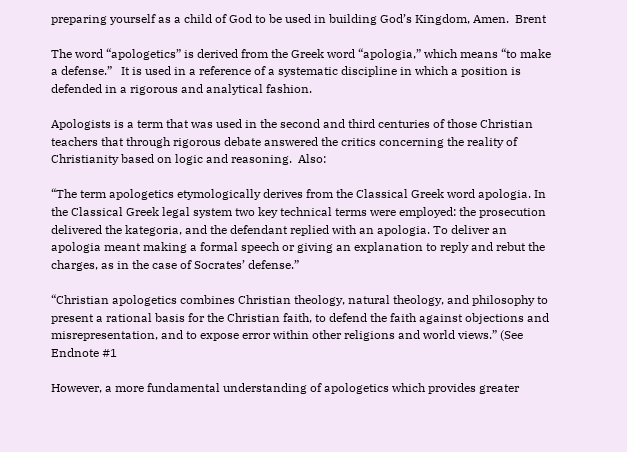preparing yourself as a child of God to be used in building God’s Kingdom, Amen.  Brent

The word “apologetics” is derived from the Greek word “apologia,” which means “to make a defense.”   It is used in a reference of a systematic discipline in which a position is defended in a rigorous and analytical fashion.

Apologists is a term that was used in the second and third centuries of those Christian teachers that through rigorous debate answered the critics concerning the reality of Christianity based on logic and reasoning.  Also:

“The term apologetics etymologically derives from the Classical Greek word apologia. In the Classical Greek legal system two key technical terms were employed: the prosecution delivered the kategoria, and the defendant replied with an apologia. To deliver an apologia meant making a formal speech or giving an explanation to reply and rebut the charges, as in the case of Socrates’ defense.”

“Christian apologetics combines Christian theology, natural theology, and philosophy to present a rational basis for the Christian faith, to defend the faith against objections and misrepresentation, and to expose error within other religions and world views.” (See Endnote #1

However, a more fundamental understanding of apologetics which provides greater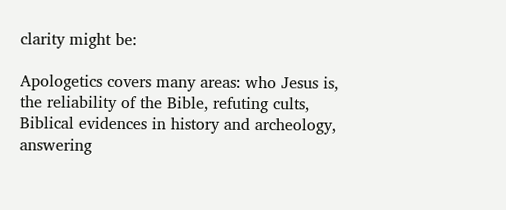clarity might be:

Apologetics covers many areas: who Jesus is, the reliability of the Bible, refuting cults, Biblical evidences in history and archeology, answering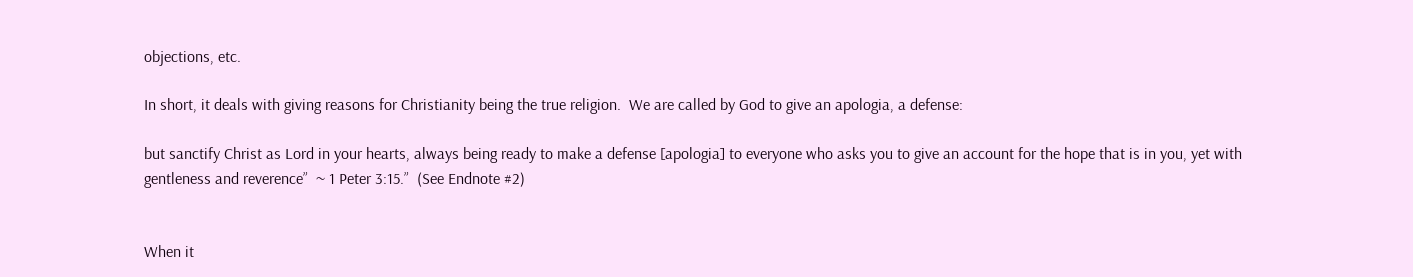objections, etc.

In short, it deals with giving reasons for Christianity being the true religion.  We are called by God to give an apologia, a defense:

but sanctify Christ as Lord in your hearts, always being ready to make a defense [apologia] to everyone who asks you to give an account for the hope that is in you, yet with gentleness and reverence”  ~ 1 Peter 3:15.”  (See Endnote #2)


When it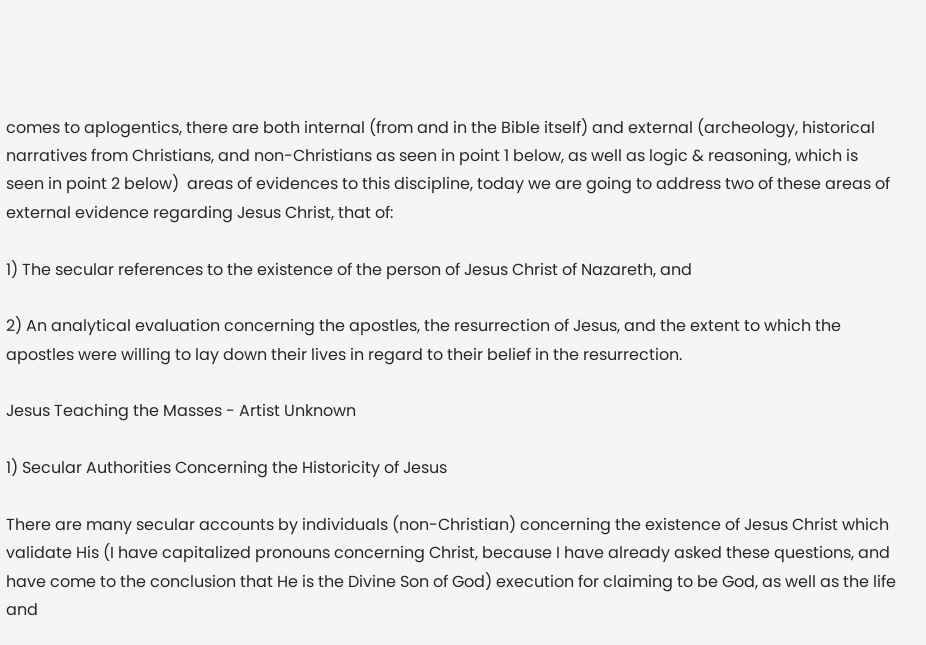comes to aplogentics, there are both internal (from and in the Bible itself) and external (archeology, historical narratives from Christians, and non-Christians as seen in point 1 below, as well as logic & reasoning, which is seen in point 2 below)  areas of evidences to this discipline, today we are going to address two of these areas of external evidence regarding Jesus Christ, that of:

1) The secular references to the existence of the person of Jesus Christ of Nazareth, and

2) An analytical evaluation concerning the apostles, the resurrection of Jesus, and the extent to which the apostles were willing to lay down their lives in regard to their belief in the resurrection.

Jesus Teaching the Masses - Artist Unknown

1) Secular Authorities Concerning the Historicity of Jesus

There are many secular accounts by individuals (non-Christian) concerning the existence of Jesus Christ which validate His (I have capitalized pronouns concerning Christ, because I have already asked these questions, and have come to the conclusion that He is the Divine Son of God) execution for claiming to be God, as well as the life and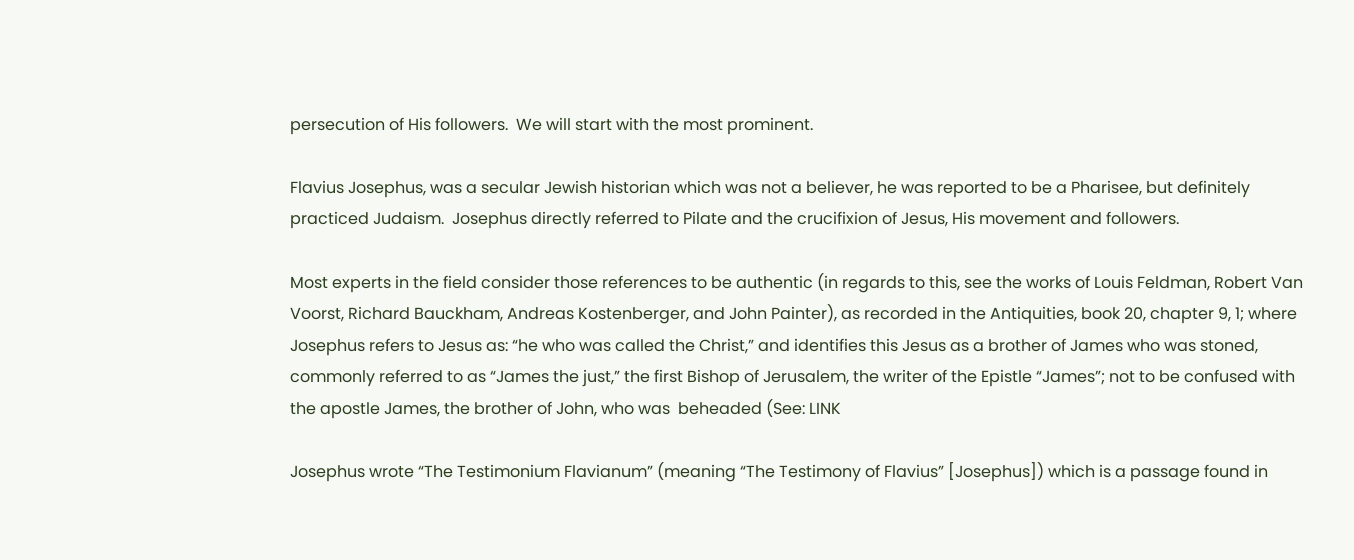persecution of His followers.  We will start with the most prominent.

Flavius Josephus, was a secular Jewish historian which was not a believer, he was reported to be a Pharisee, but definitely practiced Judaism.  Josephus directly referred to Pilate and the crucifixion of Jesus, His movement and followers.

Most experts in the field consider those references to be authentic (in regards to this, see the works of Louis Feldman, Robert Van Voorst, Richard Bauckham, Andreas Kostenberger, and John Painter), as recorded in the Antiquities, book 20, chapter 9, 1; where Josephus refers to Jesus as: “he who was called the Christ,” and identifies this Jesus as a brother of James who was stoned, commonly referred to as “James the just,” the first Bishop of Jerusalem, the writer of the Epistle “James”; not to be confused with the apostle James, the brother of John, who was  beheaded (See: LINK

Josephus wrote “The Testimonium Flavianum” (meaning “The Testimony of Flavius” [Josephus]) which is a passage found in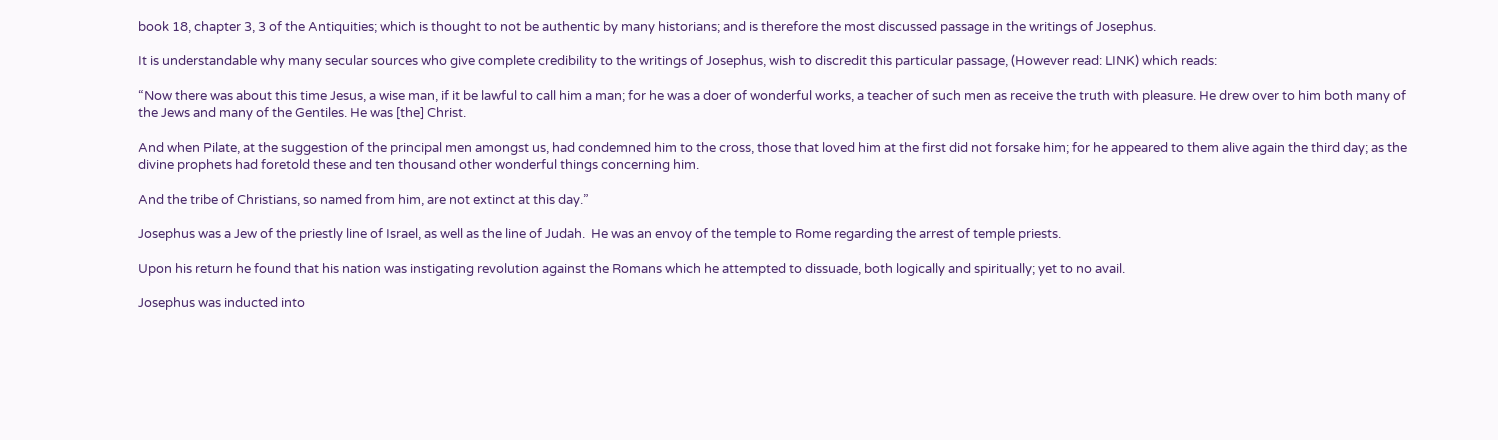book 18, chapter 3, 3 of the Antiquities; which is thought to not be authentic by many historians; and is therefore the most discussed passage in the writings of Josephus.

It is understandable why many secular sources who give complete credibility to the writings of Josephus, wish to discredit this particular passage, (However read: LINK) which reads:

“Now there was about this time Jesus, a wise man, if it be lawful to call him a man; for he was a doer of wonderful works, a teacher of such men as receive the truth with pleasure. He drew over to him both many of the Jews and many of the Gentiles. He was [the] Christ.

And when Pilate, at the suggestion of the principal men amongst us, had condemned him to the cross, those that loved him at the first did not forsake him; for he appeared to them alive again the third day; as the divine prophets had foretold these and ten thousand other wonderful things concerning him.

And the tribe of Christians, so named from him, are not extinct at this day.”

Josephus was a Jew of the priestly line of Israel, as well as the line of Judah.  He was an envoy of the temple to Rome regarding the arrest of temple priests.

Upon his return he found that his nation was instigating revolution against the Romans which he attempted to dissuade, both logically and spiritually; yet to no avail.

Josephus was inducted into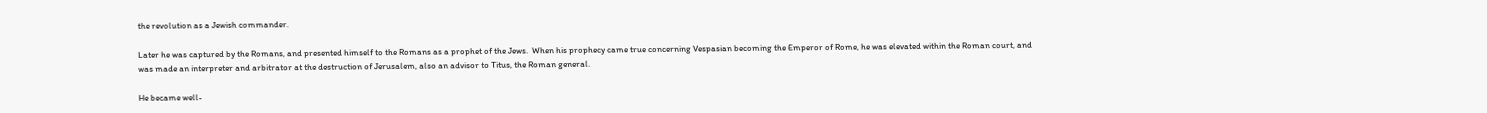the revolution as a Jewish commander.

Later he was captured by the Romans, and presented himself to the Romans as a prophet of the Jews.  When his prophecy came true concerning Vespasian becoming the Emperor of Rome, he was elevated within the Roman court, and was made an interpreter and arbitrator at the destruction of Jerusalem, also an advisor to Titus, the Roman general.

He became well-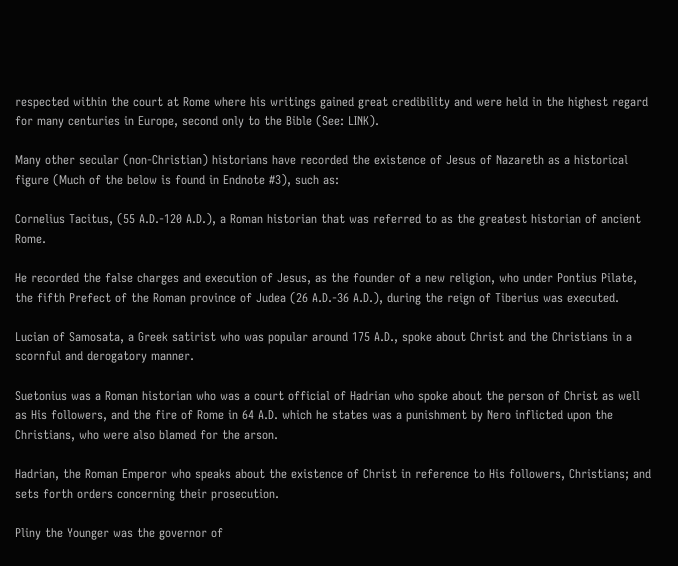respected within the court at Rome where his writings gained great credibility and were held in the highest regard for many centuries in Europe, second only to the Bible (See: LINK).

Many other secular (non-Christian) historians have recorded the existence of Jesus of Nazareth as a historical figure (Much of the below is found in Endnote #3), such as:

Cornelius Tacitus, (55 A.D.-120 A.D.), a Roman historian that was referred to as the greatest historian of ancient Rome.

He recorded the false charges and execution of Jesus, as the founder of a new religion, who under Pontius Pilate, the fifth Prefect of the Roman province of Judea (26 A.D.-36 A.D.), during the reign of Tiberius was executed.

Lucian of Samosata, a Greek satirist who was popular around 175 A.D., spoke about Christ and the Christians in a scornful and derogatory manner.

Suetonius was a Roman historian who was a court official of Hadrian who spoke about the person of Christ as well as His followers, and the fire of Rome in 64 A.D. which he states was a punishment by Nero inflicted upon the Christians, who were also blamed for the arson.

Hadrian, the Roman Emperor who speaks about the existence of Christ in reference to His followers, Christians; and sets forth orders concerning their prosecution.

Pliny the Younger was the governor of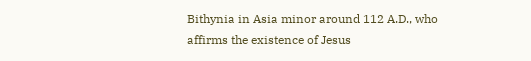Bithynia in Asia minor around 112 A.D., who affirms the existence of Jesus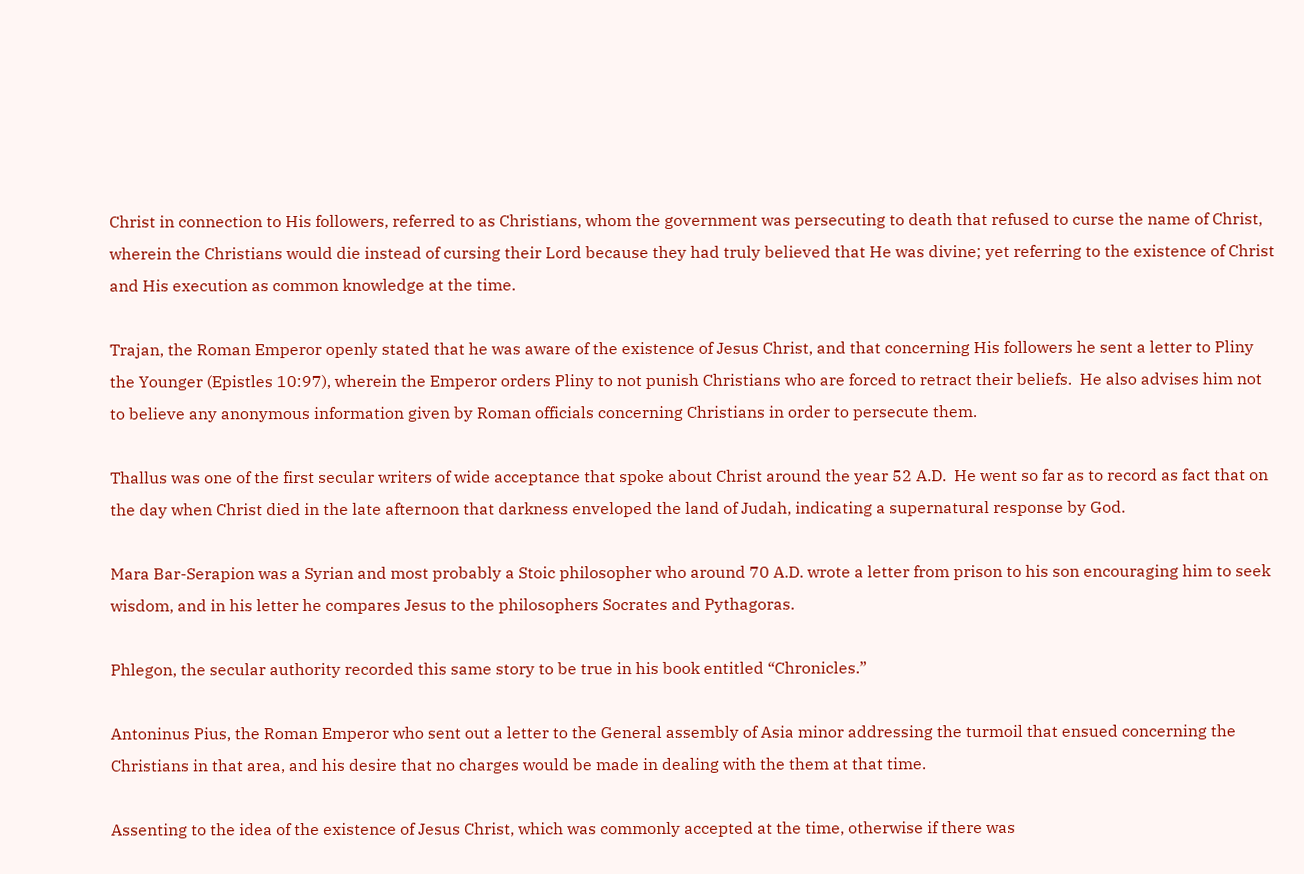Christ in connection to His followers, referred to as Christians, whom the government was persecuting to death that refused to curse the name of Christ, wherein the Christians would die instead of cursing their Lord because they had truly believed that He was divine; yet referring to the existence of Christ and His execution as common knowledge at the time.

Trajan, the Roman Emperor openly stated that he was aware of the existence of Jesus Christ, and that concerning His followers he sent a letter to Pliny the Younger (Epistles 10:97), wherein the Emperor orders Pliny to not punish Christians who are forced to retract their beliefs.  He also advises him not to believe any anonymous information given by Roman officials concerning Christians in order to persecute them.

Thallus was one of the first secular writers of wide acceptance that spoke about Christ around the year 52 A.D.  He went so far as to record as fact that on the day when Christ died in the late afternoon that darkness enveloped the land of Judah, indicating a supernatural response by God.

Mara Bar-Serapion was a Syrian and most probably a Stoic philosopher who around 70 A.D. wrote a letter from prison to his son encouraging him to seek wisdom, and in his letter he compares Jesus to the philosophers Socrates and Pythagoras.

Phlegon, the secular authority recorded this same story to be true in his book entitled “Chronicles.”

Antoninus Pius, the Roman Emperor who sent out a letter to the General assembly of Asia minor addressing the turmoil that ensued concerning the Christians in that area, and his desire that no charges would be made in dealing with the them at that time.

Assenting to the idea of the existence of Jesus Christ, which was commonly accepted at the time, otherwise if there was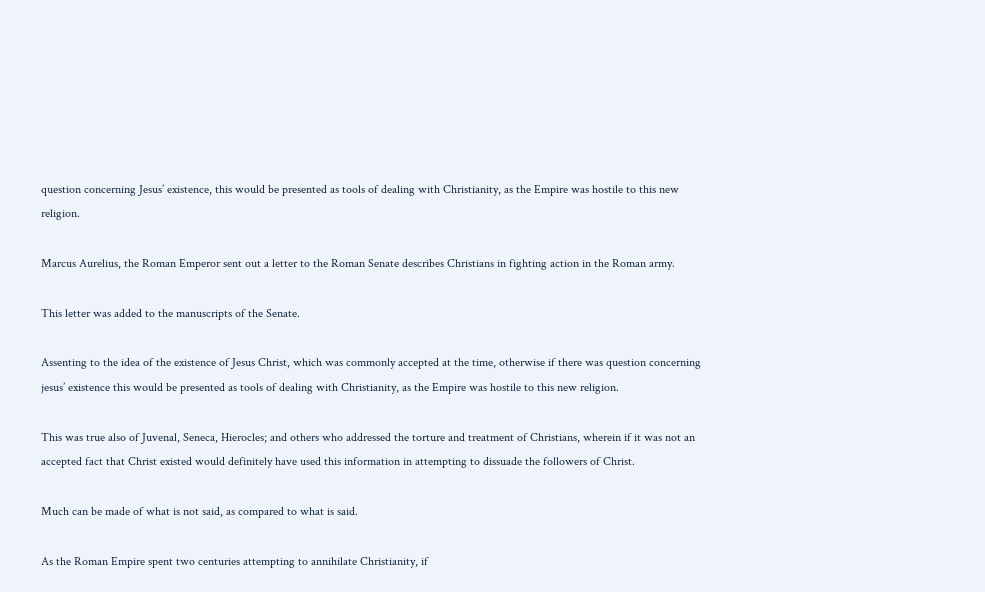question concerning Jesus’ existence, this would be presented as tools of dealing with Christianity, as the Empire was hostile to this new religion.

Marcus Aurelius, the Roman Emperor sent out a letter to the Roman Senate describes Christians in fighting action in the Roman army.

This letter was added to the manuscripts of the Senate.

Assenting to the idea of the existence of Jesus Christ, which was commonly accepted at the time, otherwise if there was question concerning jesus’ existence this would be presented as tools of dealing with Christianity, as the Empire was hostile to this new religion.

This was true also of Juvenal, Seneca, Hierocles; and others who addressed the torture and treatment of Christians, wherein if it was not an accepted fact that Christ existed would definitely have used this information in attempting to dissuade the followers of Christ.

Much can be made of what is not said, as compared to what is said.

As the Roman Empire spent two centuries attempting to annihilate Christianity, if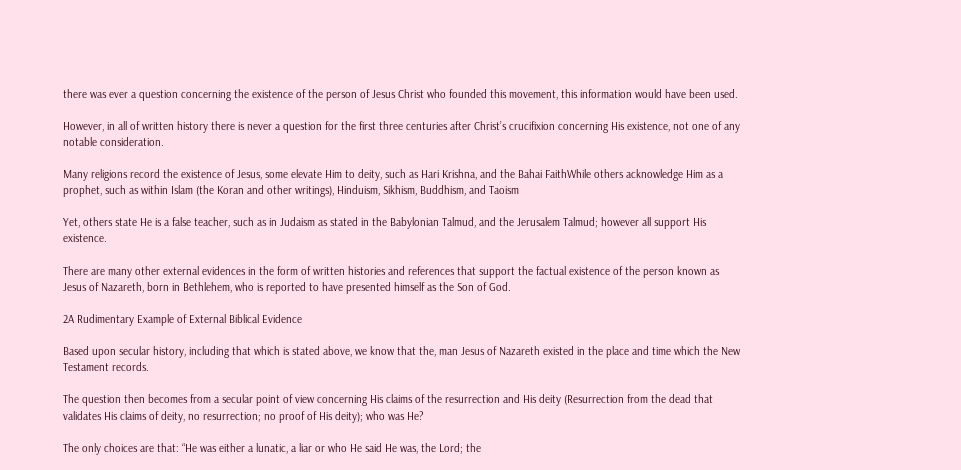there was ever a question concerning the existence of the person of Jesus Christ who founded this movement, this information would have been used.

However, in all of written history there is never a question for the first three centuries after Christ’s crucifixion concerning His existence, not one of any notable consideration.

Many religions record the existence of Jesus, some elevate Him to deity, such as Hari Krishna, and the Bahai FaithWhile others acknowledge Him as a prophet, such as within Islam (the Koran and other writings), Hinduism, Sikhism, Buddhism, and Taoism

Yet, others state He is a false teacher, such as in Judaism as stated in the Babylonian Talmud, and the Jerusalem Talmud; however all support His existence.

There are many other external evidences in the form of written histories and references that support the factual existence of the person known as Jesus of Nazareth, born in Bethlehem, who is reported to have presented himself as the Son of God.

2A Rudimentary Example of External Biblical Evidence

Based upon secular history, including that which is stated above, we know that the, man Jesus of Nazareth existed in the place and time which the New Testament records.

The question then becomes from a secular point of view concerning His claims of the resurrection and His deity (Resurrection from the dead that validates His claims of deity, no resurrection; no proof of His deity); who was He?

The only choices are that: “He was either a lunatic, a liar or who He said He was, the Lord; the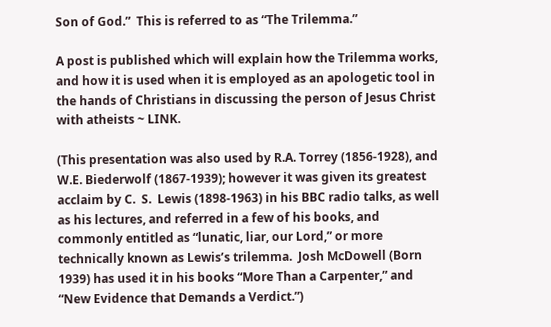Son of God.”  This is referred to as “The Trilemma.”

A post is published which will explain how the Trilemma works, and how it is used when it is employed as an apologetic tool in the hands of Christians in discussing the person of Jesus Christ with atheists ~ LINK.

(This presentation was also used by R.A. Torrey (1856-1928), and W.E. Biederwolf (1867-1939); however it was given its greatest acclaim by C.  S.  Lewis (1898-1963) in his BBC radio talks, as well as his lectures, and referred in a few of his books, and commonly entitled as “lunatic, liar, our Lord,” or more technically known as Lewis’s trilemma.  Josh McDowell (Born 1939) has used it in his books “More Than a Carpenter,” and “New Evidence that Demands a Verdict.”)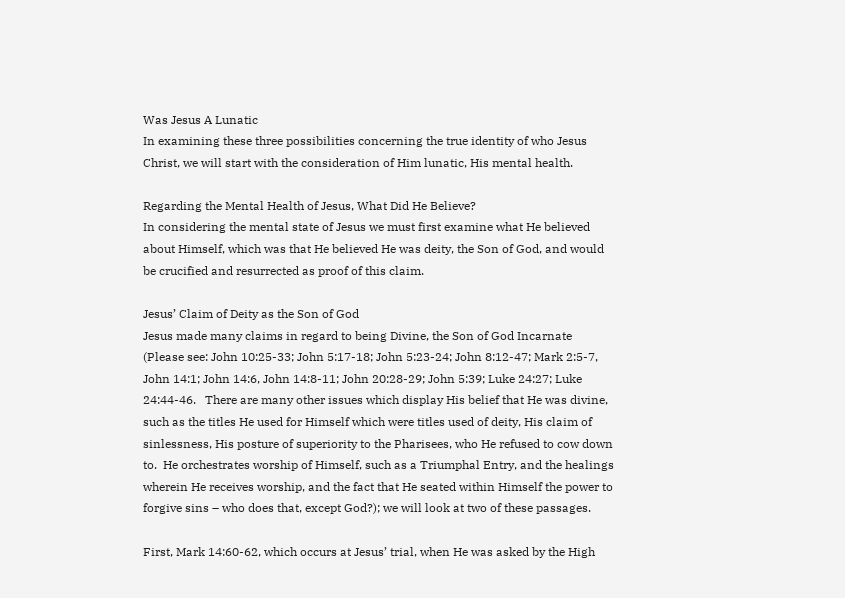Was Jesus A Lunatic
In examining these three possibilities concerning the true identity of who Jesus Christ, we will start with the consideration of Him lunatic, His mental health.

Regarding the Mental Health of Jesus, What Did He Believe?
In considering the mental state of Jesus we must first examine what He believed about Himself, which was that He believed He was deity, the Son of God, and would be crucified and resurrected as proof of this claim.

Jesus’ Claim of Deity as the Son of God
Jesus made many claims in regard to being Divine, the Son of God Incarnate (Please see: John 10:25-33; John 5:17-18; John 5:23-24; John 8:12-47; Mark 2:5-7, John 14:1; John 14:6, John 14:8-11; John 20:28-29; John 5:39; Luke 24:27; Luke 24:44-46.   There are many other issues which display His belief that He was divine, such as the titles He used for Himself which were titles used of deity, His claim of sinlessness, His posture of superiority to the Pharisees, who He refused to cow down to.  He orchestrates worship of Himself, such as a Triumphal Entry, and the healings wherein He receives worship, and the fact that He seated within Himself the power to forgive sins – who does that, except God?); we will look at two of these passages.

First, Mark 14:60-62, which occurs at Jesus’ trial, when He was asked by the High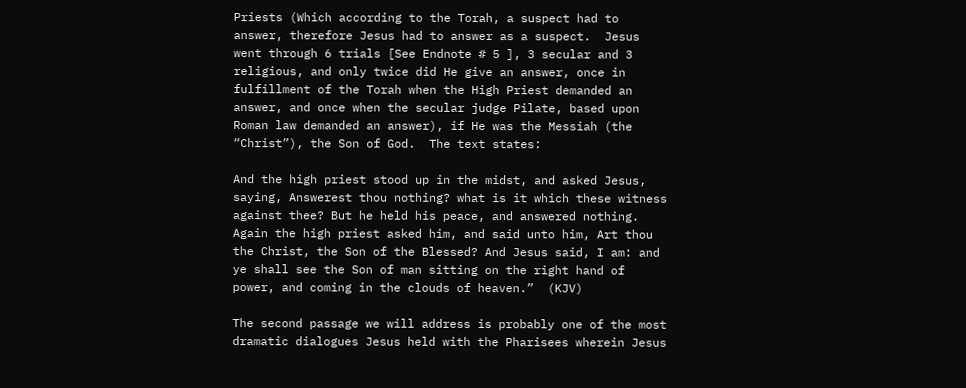Priests (Which according to the Torah, a suspect had to answer, therefore Jesus had to answer as a suspect.  Jesus went through 6 trials [See Endnote # 5 ], 3 secular and 3 religious, and only twice did He give an answer, once in fulfillment of the Torah when the High Priest demanded an answer, and once when the secular judge Pilate, based upon Roman law demanded an answer), if He was the Messiah (the “Christ”), the Son of God.  The text states:

And the high priest stood up in the midst, and asked Jesus, saying, Answerest thou nothing? what is it which these witness against thee? But he held his peace, and answered nothing. Again the high priest asked him, and said unto him, Art thou the Christ, the Son of the Blessed? And Jesus said, I am: and ye shall see the Son of man sitting on the right hand of power, and coming in the clouds of heaven.”  (KJV)

The second passage we will address is probably one of the most dramatic dialogues Jesus held with the Pharisees wherein Jesus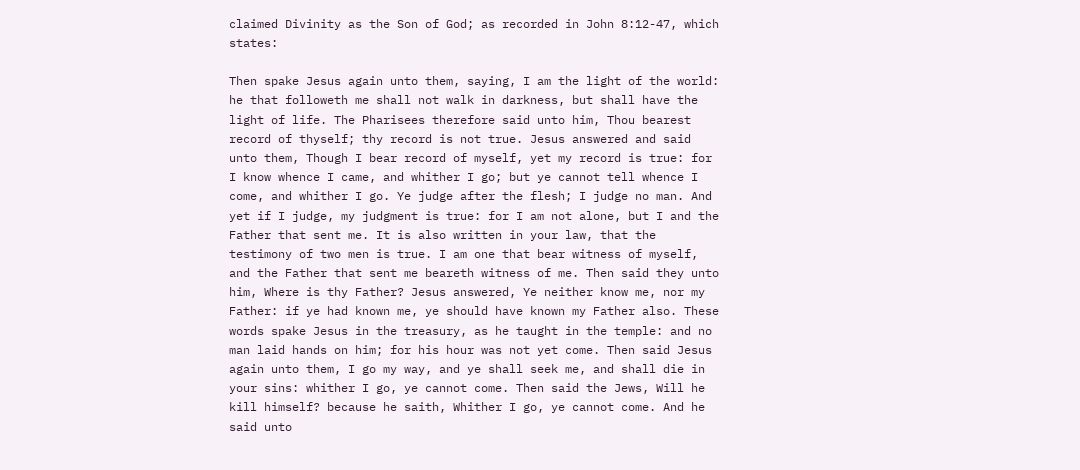claimed Divinity as the Son of God; as recorded in John 8:12-47, which states:

Then spake Jesus again unto them, saying, I am the light of the world: he that followeth me shall not walk in darkness, but shall have the light of life. The Pharisees therefore said unto him, Thou bearest record of thyself; thy record is not true. Jesus answered and said unto them, Though I bear record of myself, yet my record is true: for I know whence I came, and whither I go; but ye cannot tell whence I come, and whither I go. Ye judge after the flesh; I judge no man. And yet if I judge, my judgment is true: for I am not alone, but I and the Father that sent me. It is also written in your law, that the testimony of two men is true. I am one that bear witness of myself, and the Father that sent me beareth witness of me. Then said they unto him, Where is thy Father? Jesus answered, Ye neither know me, nor my Father: if ye had known me, ye should have known my Father also. These words spake Jesus in the treasury, as he taught in the temple: and no man laid hands on him; for his hour was not yet come. Then said Jesus again unto them, I go my way, and ye shall seek me, and shall die in your sins: whither I go, ye cannot come. Then said the Jews, Will he kill himself? because he saith, Whither I go, ye cannot come. And he said unto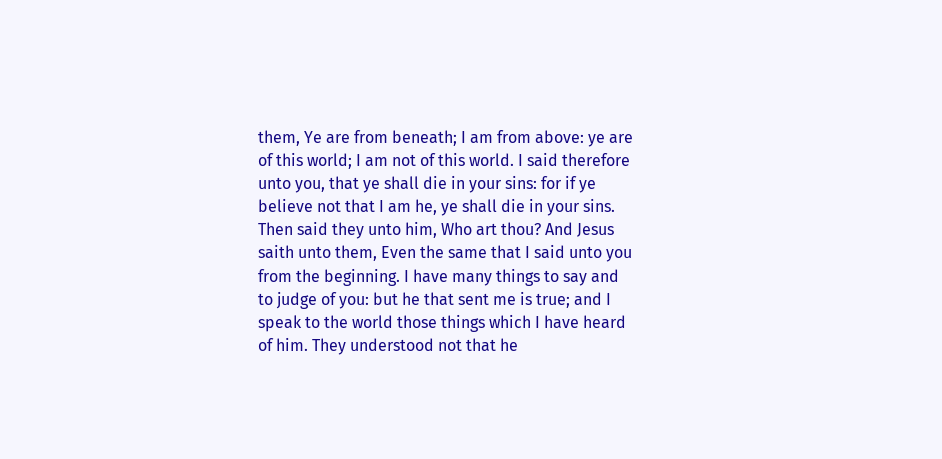them, Ye are from beneath; I am from above: ye are of this world; I am not of this world. I said therefore unto you, that ye shall die in your sins: for if ye believe not that I am he, ye shall die in your sins. Then said they unto him, Who art thou? And Jesus saith unto them, Even the same that I said unto you from the beginning. I have many things to say and to judge of you: but he that sent me is true; and I speak to the world those things which I have heard of him. They understood not that he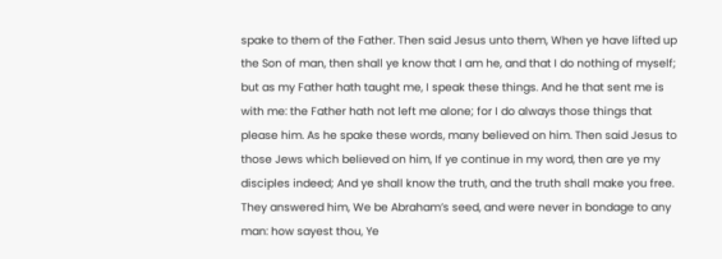spake to them of the Father. Then said Jesus unto them, When ye have lifted up the Son of man, then shall ye know that I am he, and that I do nothing of myself; but as my Father hath taught me, I speak these things. And he that sent me is with me: the Father hath not left me alone; for I do always those things that please him. As he spake these words, many believed on him. Then said Jesus to those Jews which believed on him, If ye continue in my word, then are ye my disciples indeed; And ye shall know the truth, and the truth shall make you free. They answered him, We be Abraham’s seed, and were never in bondage to any man: how sayest thou, Ye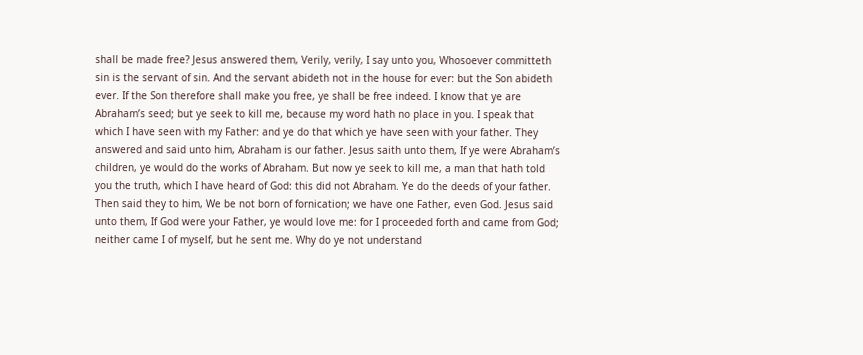shall be made free? Jesus answered them, Verily, verily, I say unto you, Whosoever committeth sin is the servant of sin. And the servant abideth not in the house for ever: but the Son abideth ever. If the Son therefore shall make you free, ye shall be free indeed. I know that ye are Abraham’s seed; but ye seek to kill me, because my word hath no place in you. I speak that which I have seen with my Father: and ye do that which ye have seen with your father. They answered and said unto him, Abraham is our father. Jesus saith unto them, If ye were Abraham’s children, ye would do the works of Abraham. But now ye seek to kill me, a man that hath told you the truth, which I have heard of God: this did not Abraham. Ye do the deeds of your father. Then said they to him, We be not born of fornication; we have one Father, even God. Jesus said unto them, If God were your Father, ye would love me: for I proceeded forth and came from God; neither came I of myself, but he sent me. Why do ye not understand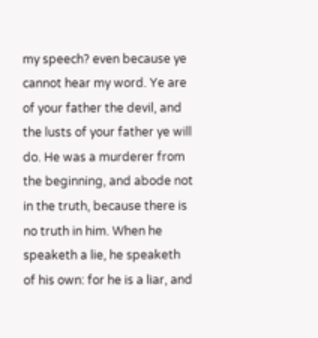my speech? even because ye cannot hear my word. Ye are of your father the devil, and the lusts of your father ye will do. He was a murderer from the beginning, and abode not in the truth, because there is no truth in him. When he speaketh a lie, he speaketh of his own: for he is a liar, and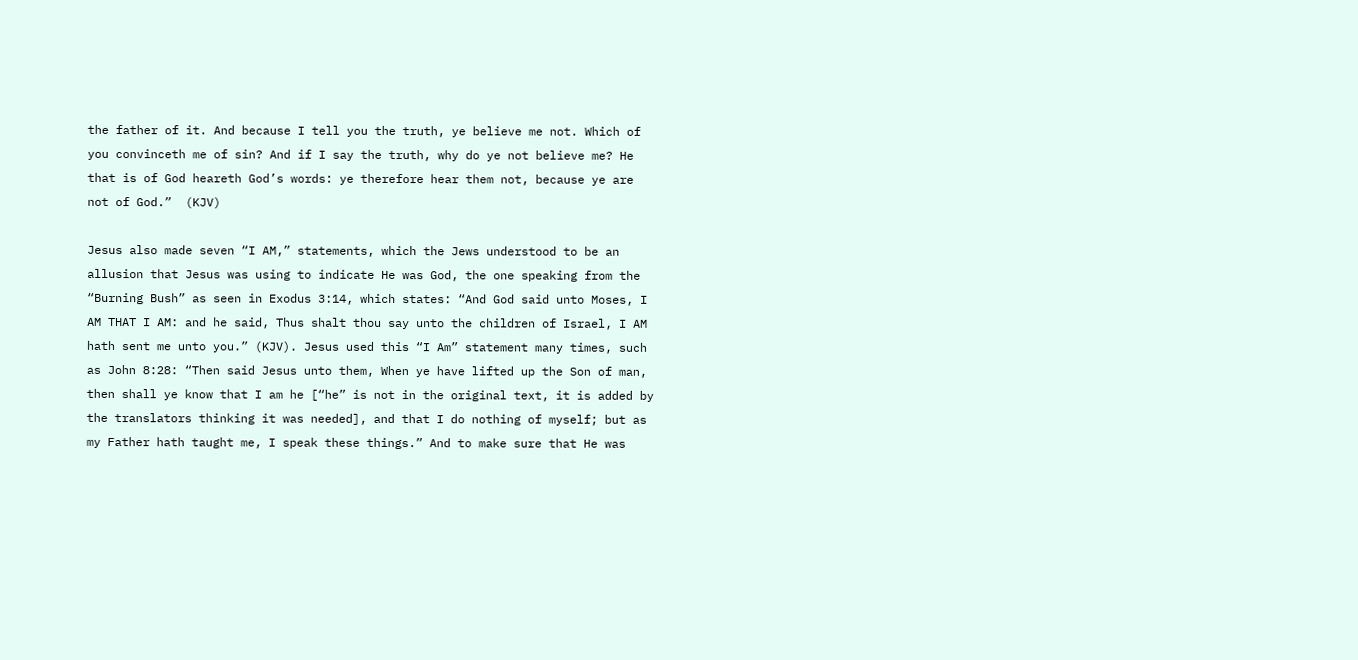the father of it. And because I tell you the truth, ye believe me not. Which of you convinceth me of sin? And if I say the truth, why do ye not believe me? He that is of God heareth God’s words: ye therefore hear them not, because ye are not of God.”  (KJV)

Jesus also made seven “I AM,” statements, which the Jews understood to be an allusion that Jesus was using to indicate He was God, the one speaking from the “Burning Bush” as seen in Exodus 3:14, which states: “And God said unto Moses, I AM THAT I AM: and he said, Thus shalt thou say unto the children of Israel, I AM hath sent me unto you.” (KJV). Jesus used this “I Am” statement many times, such as John 8:28: “Then said Jesus unto them, When ye have lifted up the Son of man, then shall ye know that I am he [“he” is not in the original text, it is added by the translators thinking it was needed], and that I do nothing of myself; but as my Father hath taught me, I speak these things.” And to make sure that He was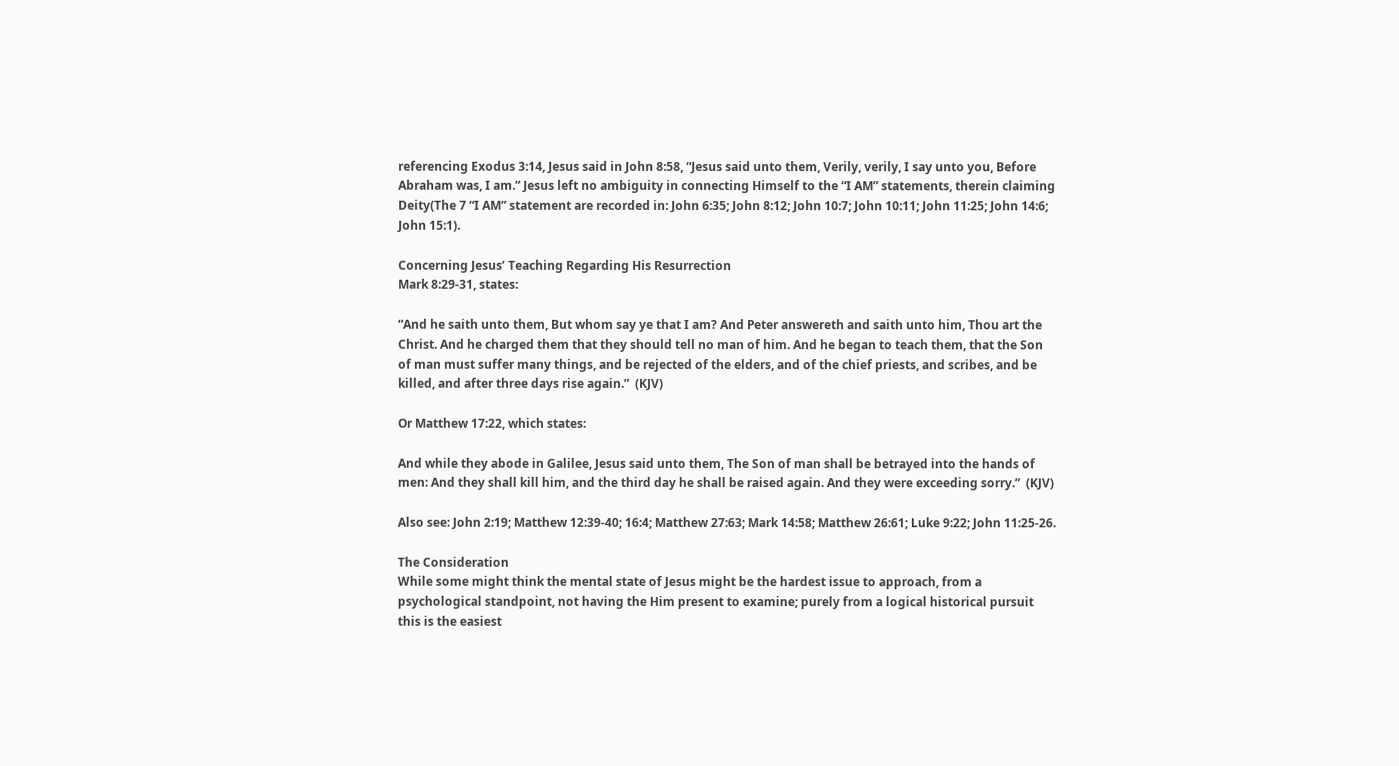referencing Exodus 3:14, Jesus said in John 8:58, “Jesus said unto them, Verily, verily, I say unto you, Before Abraham was, I am.” Jesus left no ambiguity in connecting Himself to the “I AM” statements, therein claiming Deity(The 7 “I AM” statement are recorded in: John 6:35; John 8:12; John 10:7; John 10:11; John 11:25; John 14:6; John 15:1).

Concerning Jesus’ Teaching Regarding His Resurrection
Mark 8:29-31, states:

“And he saith unto them, But whom say ye that I am? And Peter answereth and saith unto him, Thou art the Christ. And he charged them that they should tell no man of him. And he began to teach them, that the Son of man must suffer many things, and be rejected of the elders, and of the chief priests, and scribes, and be killed, and after three days rise again.”  (KJV)

Or Matthew 17:22, which states:

And while they abode in Galilee, Jesus said unto them, The Son of man shall be betrayed into the hands of men: And they shall kill him, and the third day he shall be raised again. And they were exceeding sorry.”  (KJV)

Also see: John 2:19; Matthew 12:39-40; 16:4; Matthew 27:63; Mark 14:58; Matthew 26:61; Luke 9:22; John 11:25-26.

The Consideration
While some might think the mental state of Jesus might be the hardest issue to approach, from a psychological standpoint, not having the Him present to examine; purely from a logical historical pursuit this is the easiest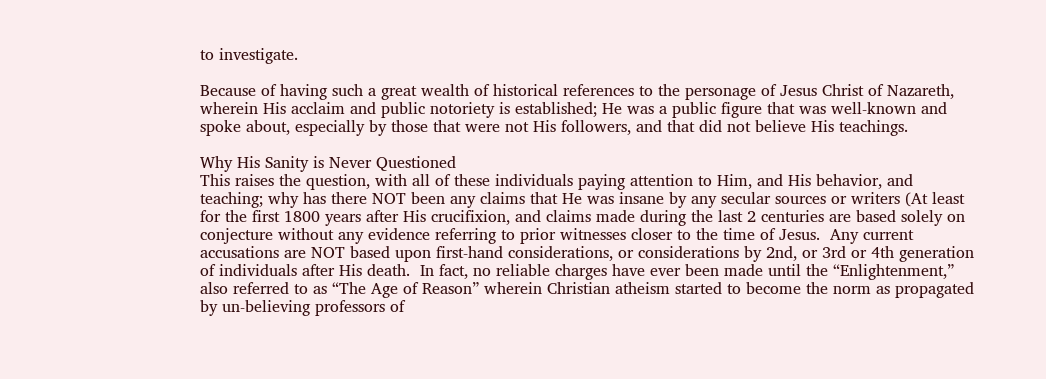to investigate.

Because of having such a great wealth of historical references to the personage of Jesus Christ of Nazareth, wherein His acclaim and public notoriety is established; He was a public figure that was well-known and spoke about, especially by those that were not His followers, and that did not believe His teachings.

Why His Sanity is Never Questioned
This raises the question, with all of these individuals paying attention to Him, and His behavior, and teaching; why has there NOT been any claims that He was insane by any secular sources or writers (At least for the first 1800 years after His crucifixion, and claims made during the last 2 centuries are based solely on conjecture without any evidence referring to prior witnesses closer to the time of Jesus.  Any current accusations are NOT based upon first-hand considerations, or considerations by 2nd, or 3rd or 4th generation of individuals after His death.  In fact, no reliable charges have ever been made until the “Enlightenment,” also referred to as “The Age of Reason” wherein Christian atheism started to become the norm as propagated by un-believing professors of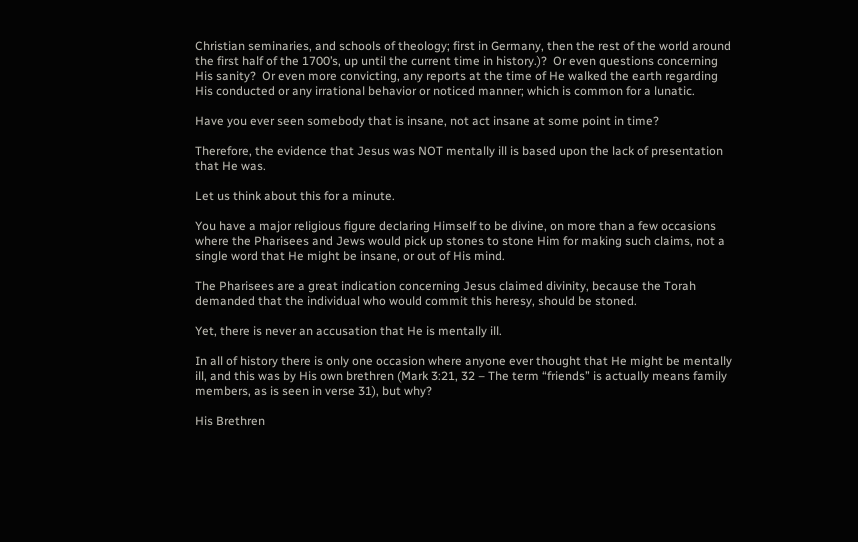Christian seminaries, and schools of theology; first in Germany, then the rest of the world around the first half of the 1700’s, up until the current time in history.)?  Or even questions concerning His sanity?  Or even more convicting, any reports at the time of He walked the earth regarding His conducted or any irrational behavior or noticed manner; which is common for a lunatic.

Have you ever seen somebody that is insane, not act insane at some point in time?

Therefore, the evidence that Jesus was NOT mentally ill is based upon the lack of presentation that He was.

Let us think about this for a minute.

You have a major religious figure declaring Himself to be divine, on more than a few occasions where the Pharisees and Jews would pick up stones to stone Him for making such claims, not a single word that He might be insane, or out of His mind.

The Pharisees are a great indication concerning Jesus claimed divinity, because the Torah demanded that the individual who would commit this heresy, should be stoned.

Yet, there is never an accusation that He is mentally ill.

In all of history there is only one occasion where anyone ever thought that He might be mentally ill, and this was by His own brethren (Mark 3:21, 32 – The term “friends” is actually means family members, as is seen in verse 31), but why?

His Brethren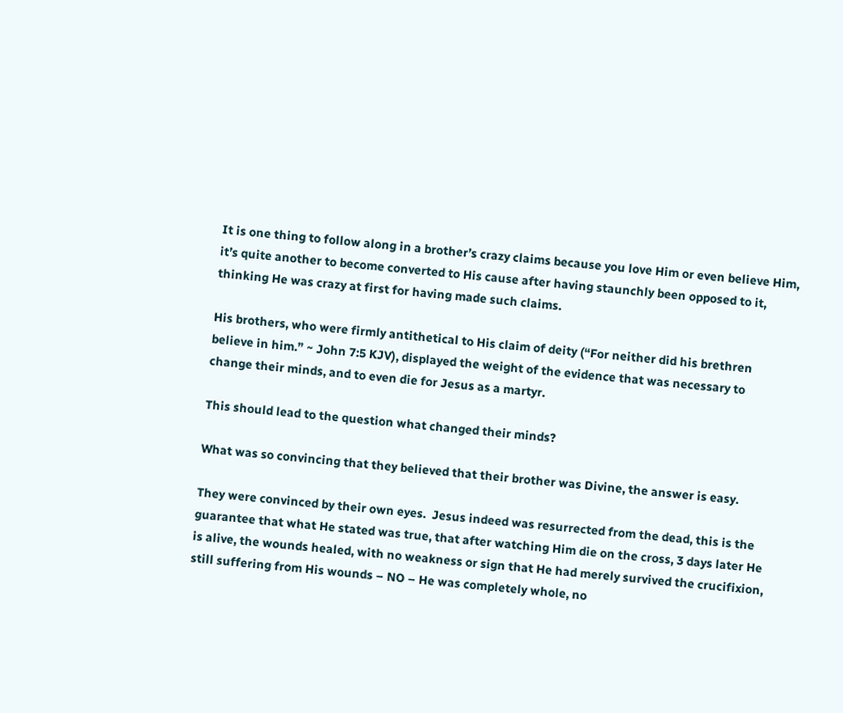It is one thing to follow along in a brother’s crazy claims because you love Him or even believe Him, it’s quite another to become converted to His cause after having staunchly been opposed to it, thinking He was crazy at first for having made such claims.

His brothers, who were firmly antithetical to His claim of deity (“For neither did his brethren believe in him.” ~ John 7:5 KJV), displayed the weight of the evidence that was necessary to change their minds, and to even die for Jesus as a martyr.

This should lead to the question what changed their minds?

What was so convincing that they believed that their brother was Divine, the answer is easy.

They were convinced by their own eyes.  Jesus indeed was resurrected from the dead, this is the guarantee that what He stated was true, that after watching Him die on the cross, 3 days later He is alive, the wounds healed, with no weakness or sign that He had merely survived the crucifixion, still suffering from His wounds – NO – He was completely whole, no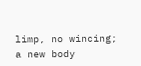limp, no wincing; a new body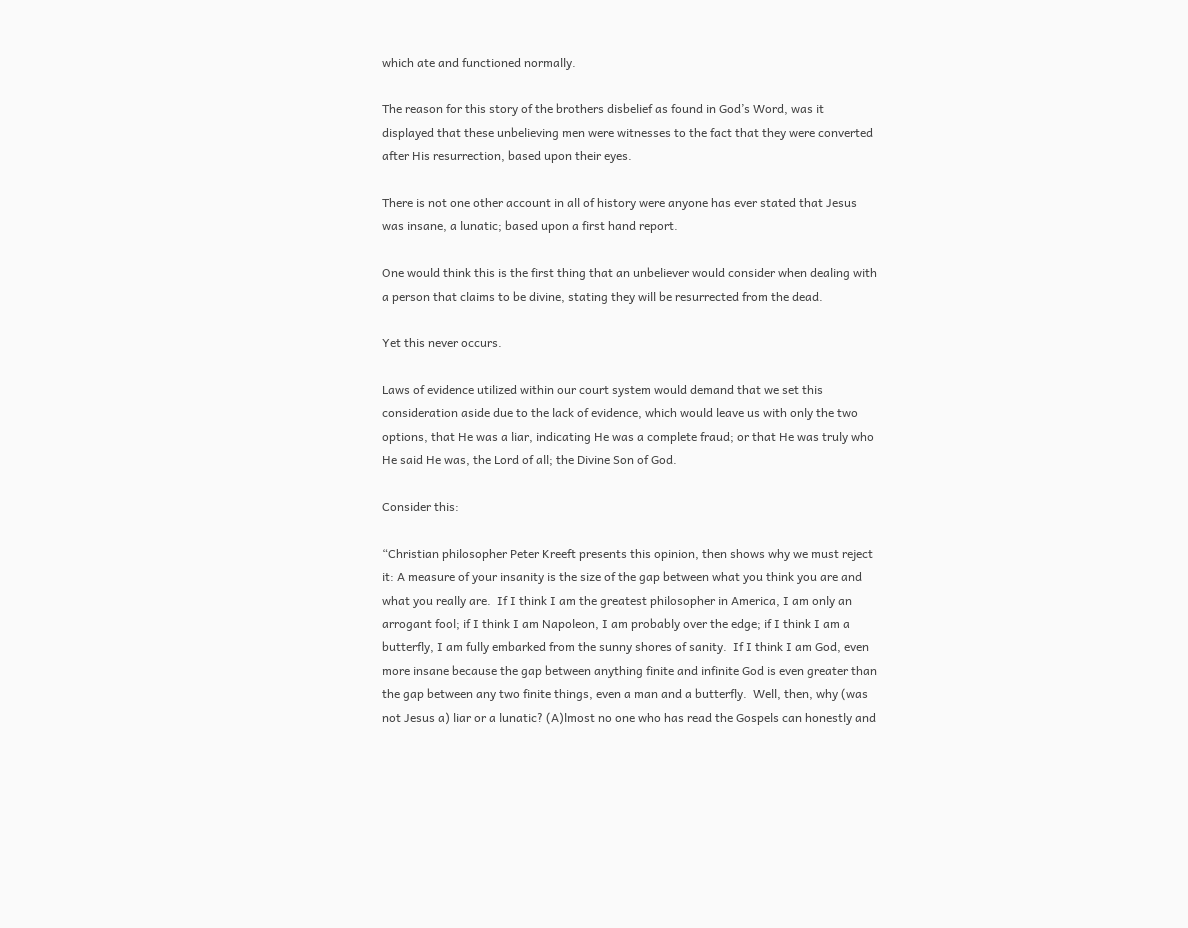which ate and functioned normally.

The reason for this story of the brothers disbelief as found in God’s Word, was it displayed that these unbelieving men were witnesses to the fact that they were converted after His resurrection, based upon their eyes.

There is not one other account in all of history were anyone has ever stated that Jesus was insane, a lunatic; based upon a first hand report.

One would think this is the first thing that an unbeliever would consider when dealing with a person that claims to be divine, stating they will be resurrected from the dead.

Yet this never occurs.

Laws of evidence utilized within our court system would demand that we set this consideration aside due to the lack of evidence, which would leave us with only the two options, that He was a liar, indicating He was a complete fraud; or that He was truly who He said He was, the Lord of all; the Divine Son of God.

Consider this:

“Christian philosopher Peter Kreeft presents this opinion, then shows why we must reject it: A measure of your insanity is the size of the gap between what you think you are and what you really are.  If I think I am the greatest philosopher in America, I am only an arrogant fool; if I think I am Napoleon, I am probably over the edge; if I think I am a butterfly, I am fully embarked from the sunny shores of sanity.  If I think I am God, even more insane because the gap between anything finite and infinite God is even greater than the gap between any two finite things, even a man and a butterfly.  Well, then, why (was not Jesus a) liar or a lunatic? (A)lmost no one who has read the Gospels can honestly and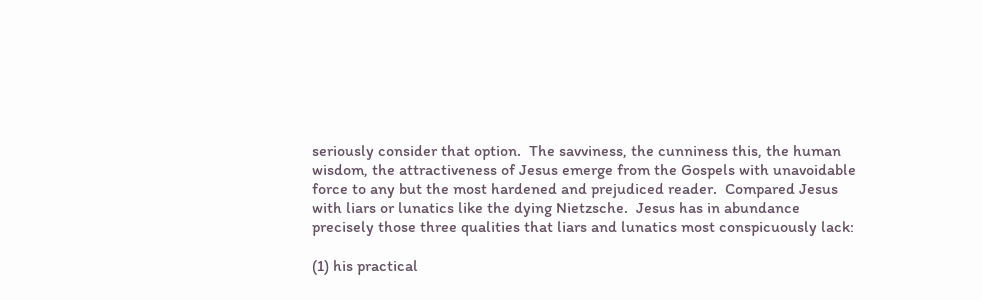seriously consider that option.  The savviness, the cunniness this, the human wisdom, the attractiveness of Jesus emerge from the Gospels with unavoidable force to any but the most hardened and prejudiced reader.  Compared Jesus with liars or lunatics like the dying Nietzsche.  Jesus has in abundance precisely those three qualities that liars and lunatics most conspicuously lack:

(1) his practical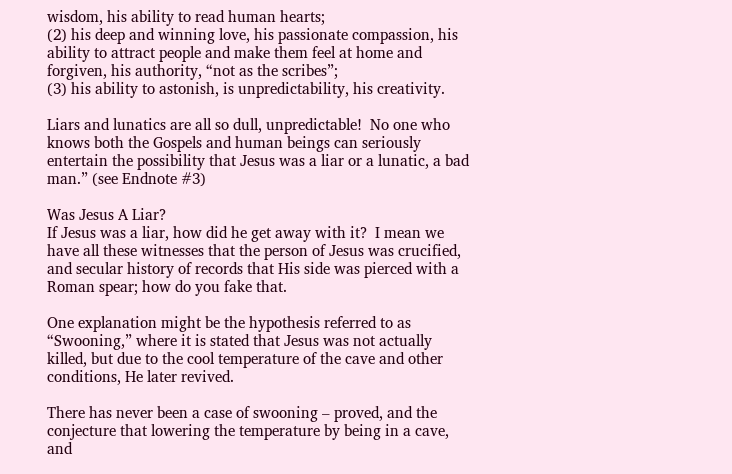wisdom, his ability to read human hearts;
(2) his deep and winning love, his passionate compassion, his ability to attract people and make them feel at home and forgiven, his authority, “not as the scribes”;
(3) his ability to astonish, is unpredictability, his creativity.

Liars and lunatics are all so dull, unpredictable!  No one who knows both the Gospels and human beings can seriously entertain the possibility that Jesus was a liar or a lunatic, a bad man.” (see Endnote #3)

Was Jesus A Liar?
If Jesus was a liar, how did he get away with it?  I mean we have all these witnesses that the person of Jesus was crucified, and secular history of records that His side was pierced with a Roman spear; how do you fake that.

One explanation might be the hypothesis referred to as “Swooning,” where it is stated that Jesus was not actually killed, but due to the cool temperature of the cave and other conditions, He later revived.

There has never been a case of swooning – proved, and the conjecture that lowering the temperature by being in a cave, and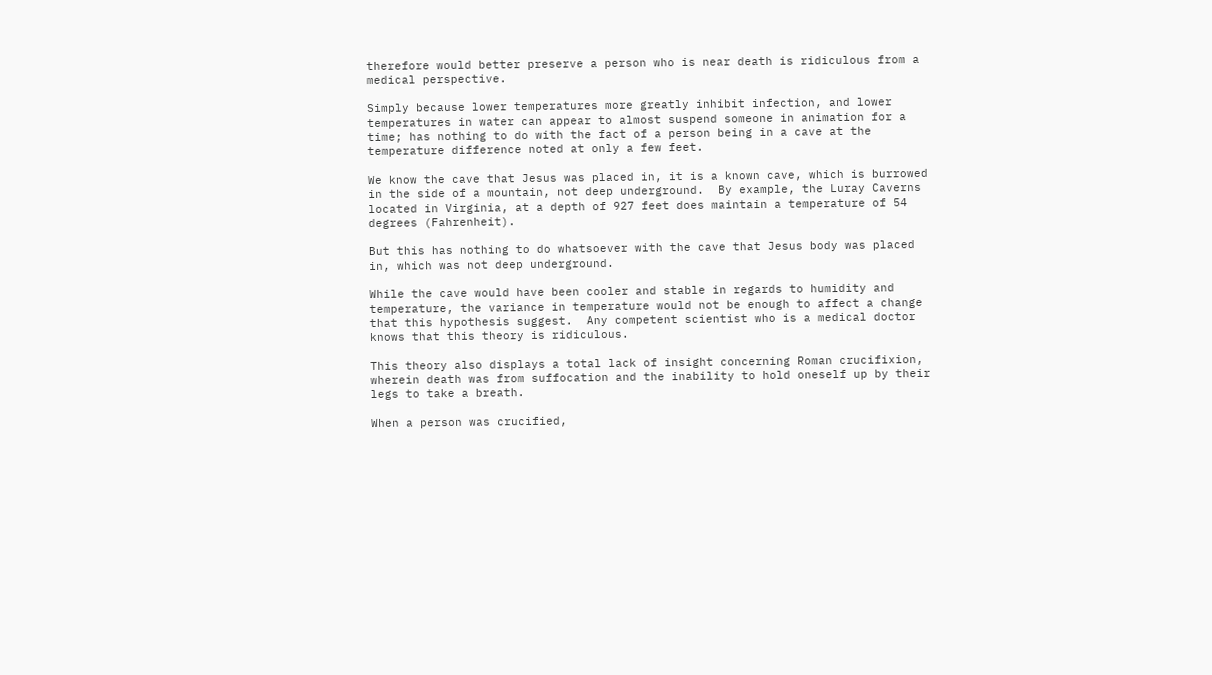therefore would better preserve a person who is near death is ridiculous from a medical perspective.

Simply because lower temperatures more greatly inhibit infection, and lower temperatures in water can appear to almost suspend someone in animation for a time; has nothing to do with the fact of a person being in a cave at the temperature difference noted at only a few feet.

We know the cave that Jesus was placed in, it is a known cave, which is burrowed in the side of a mountain, not deep underground.  By example, the Luray Caverns located in Virginia, at a depth of 927 feet does maintain a temperature of 54 degrees (Fahrenheit).

But this has nothing to do whatsoever with the cave that Jesus body was placed in, which was not deep underground.

While the cave would have been cooler and stable in regards to humidity and temperature, the variance in temperature would not be enough to affect a change that this hypothesis suggest.  Any competent scientist who is a medical doctor knows that this theory is ridiculous.

This theory also displays a total lack of insight concerning Roman crucifixion, wherein death was from suffocation and the inability to hold oneself up by their legs to take a breath.

When a person was crucified,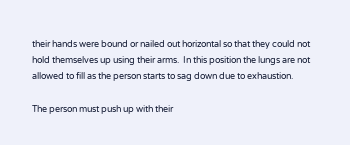their hands were bound or nailed out horizontal so that they could not hold themselves up using their arms.  In this position the lungs are not allowed to fill as the person starts to sag down due to exhaustion.

The person must push up with their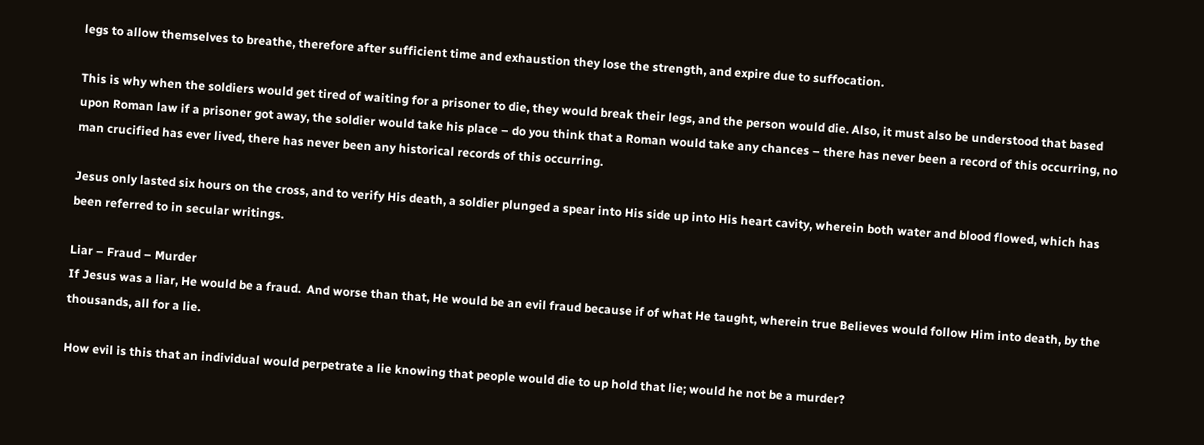legs to allow themselves to breathe, therefore after sufficient time and exhaustion they lose the strength, and expire due to suffocation.

This is why when the soldiers would get tired of waiting for a prisoner to die, they would break their legs, and the person would die. Also, it must also be understood that based upon Roman law if a prisoner got away, the soldier would take his place – do you think that a Roman would take any chances – there has never been a record of this occurring, no man crucified has ever lived, there has never been any historical records of this occurring.

Jesus only lasted six hours on the cross, and to verify His death, a soldier plunged a spear into His side up into His heart cavity, wherein both water and blood flowed, which has been referred to in secular writings.

Liar – Fraud – Murder
If Jesus was a liar, He would be a fraud.  And worse than that, He would be an evil fraud because if of what He taught, wherein true Believes would follow Him into death, by the thousands, all for a lie.

How evil is this that an individual would perpetrate a lie knowing that people would die to up hold that lie; would he not be a murder?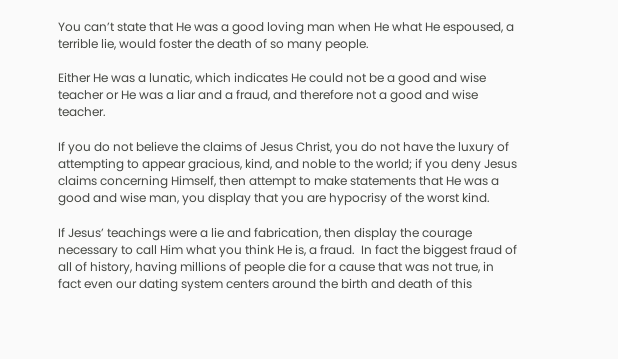You can’t state that He was a good loving man when He what He espoused, a terrible lie, would foster the death of so many people.

Either He was a lunatic, which indicates He could not be a good and wise teacher or He was a liar and a fraud, and therefore not a good and wise teacher.

If you do not believe the claims of Jesus Christ, you do not have the luxury of attempting to appear gracious, kind, and noble to the world; if you deny Jesus claims concerning Himself, then attempt to make statements that He was a good and wise man, you display that you are hypocrisy of the worst kind.

If Jesus’ teachings were a lie and fabrication, then display the courage necessary to call Him what you think He is, a fraud.  In fact the biggest fraud of all of history, having millions of people die for a cause that was not true, in fact even our dating system centers around the birth and death of this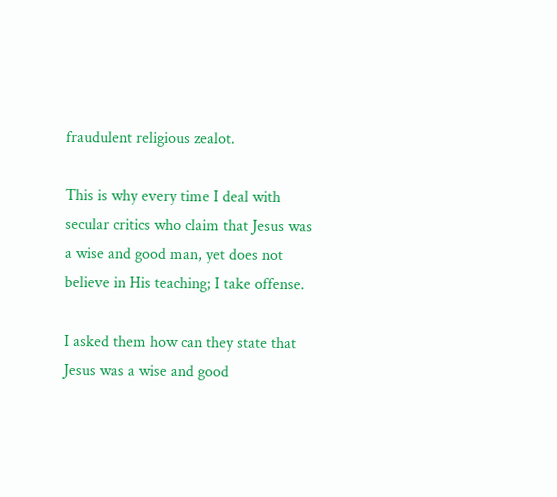fraudulent religious zealot.

This is why every time I deal with secular critics who claim that Jesus was a wise and good man, yet does not believe in His teaching; I take offense.

I asked them how can they state that Jesus was a wise and good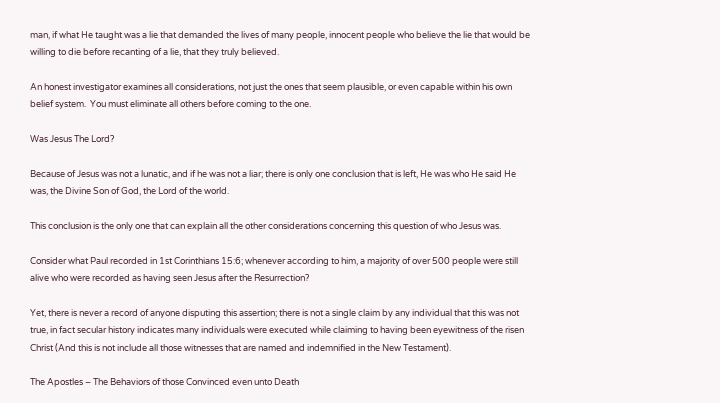man, if what He taught was a lie that demanded the lives of many people, innocent people who believe the lie that would be willing to die before recanting of a lie, that they truly believed.

An honest investigator examines all considerations, not just the ones that seem plausible, or even capable within his own belief system.  You must eliminate all others before coming to the one.

Was Jesus The Lord?

Because of Jesus was not a lunatic, and if he was not a liar; there is only one conclusion that is left, He was who He said He was, the Divine Son of God, the Lord of the world.

This conclusion is the only one that can explain all the other considerations concerning this question of who Jesus was.

Consider what Paul recorded in 1st Corinthians 15:6; whenever according to him, a majority of over 500 people were still alive who were recorded as having seen Jesus after the Resurrection?

Yet, there is never a record of anyone disputing this assertion; there is not a single claim by any individual that this was not true, in fact secular history indicates many individuals were executed while claiming to having been eyewitness of the risen Christ (And this is not include all those witnesses that are named and indemnified in the New Testament).

The Apostles – The Behaviors of those Convinced even unto Death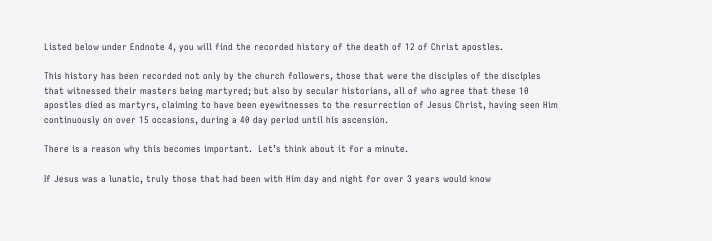Listed below under Endnote 4, you will find the recorded history of the death of 12 of Christ apostles.

This history has been recorded not only by the church followers, those that were the disciples of the disciples that witnessed their masters being martyred; but also by secular historians, all of who agree that these 10 apostles died as martyrs, claiming to have been eyewitnesses to the resurrection of Jesus Christ, having seen Him continuously on over 15 occasions, during a 40 day period until his ascension.

There is a reason why this becomes important.  Let’s think about it for a minute.

If Jesus was a lunatic, truly those that had been with Him day and night for over 3 years would know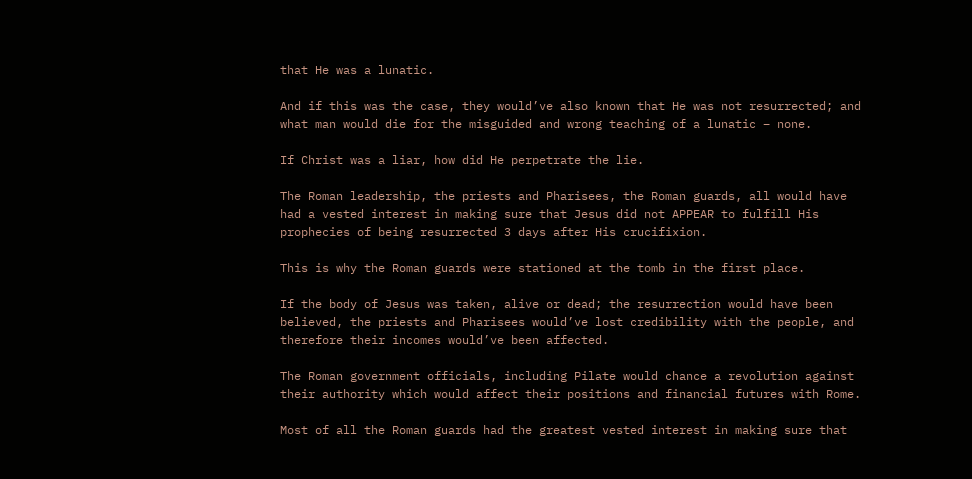that He was a lunatic.

And if this was the case, they would’ve also known that He was not resurrected; and what man would die for the misguided and wrong teaching of a lunatic – none.

If Christ was a liar, how did He perpetrate the lie.

The Roman leadership, the priests and Pharisees, the Roman guards, all would have had a vested interest in making sure that Jesus did not APPEAR to fulfill His prophecies of being resurrected 3 days after His crucifixion.

This is why the Roman guards were stationed at the tomb in the first place.

If the body of Jesus was taken, alive or dead; the resurrection would have been believed, the priests and Pharisees would’ve lost credibility with the people, and therefore their incomes would’ve been affected.

The Roman government officials, including Pilate would chance a revolution against their authority which would affect their positions and financial futures with Rome.

Most of all the Roman guards had the greatest vested interest in making sure that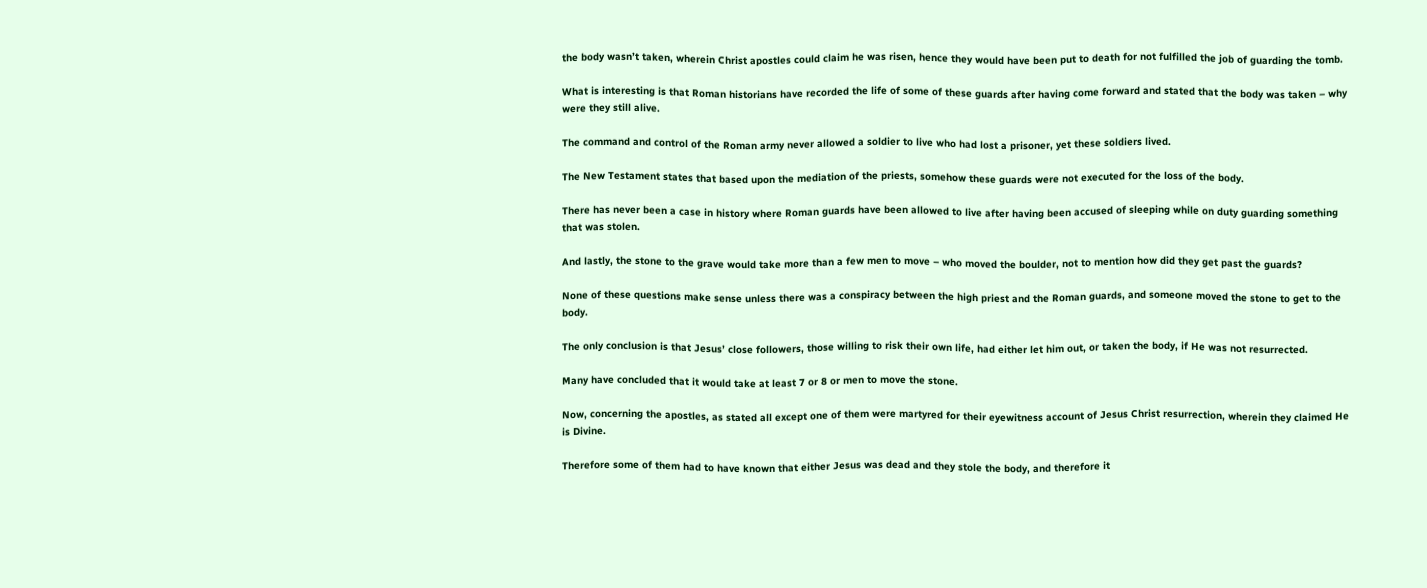the body wasn’t taken, wherein Christ apostles could claim he was risen, hence they would have been put to death for not fulfilled the job of guarding the tomb.

What is interesting is that Roman historians have recorded the life of some of these guards after having come forward and stated that the body was taken – why were they still alive.

The command and control of the Roman army never allowed a soldier to live who had lost a prisoner, yet these soldiers lived.

The New Testament states that based upon the mediation of the priests, somehow these guards were not executed for the loss of the body.

There has never been a case in history where Roman guards have been allowed to live after having been accused of sleeping while on duty guarding something that was stolen.

And lastly, the stone to the grave would take more than a few men to move – who moved the boulder, not to mention how did they get past the guards?

None of these questions make sense unless there was a conspiracy between the high priest and the Roman guards, and someone moved the stone to get to the body.

The only conclusion is that Jesus’ close followers, those willing to risk their own life, had either let him out, or taken the body, if He was not resurrected.

Many have concluded that it would take at least 7 or 8 or men to move the stone.

Now, concerning the apostles, as stated all except one of them were martyred for their eyewitness account of Jesus Christ resurrection, wherein they claimed He is Divine.

Therefore some of them had to have known that either Jesus was dead and they stole the body, and therefore it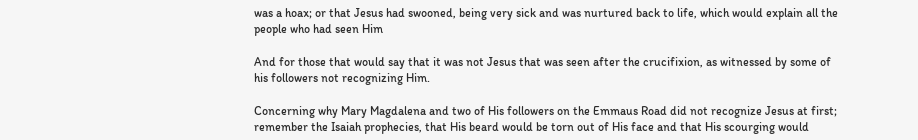was a hoax; or that Jesus had swooned, being very sick and was nurtured back to life, which would explain all the people who had seen Him

And for those that would say that it was not Jesus that was seen after the crucifixion, as witnessed by some of his followers not recognizing Him.

Concerning why Mary Magdalena and two of His followers on the Emmaus Road did not recognize Jesus at first; remember the Isaiah prophecies, that His beard would be torn out of His face and that His scourging would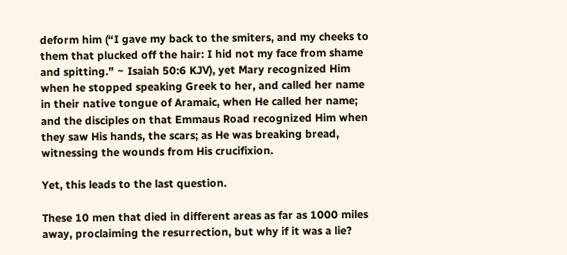deform him (“I gave my back to the smiters, and my cheeks to them that plucked off the hair: I hid not my face from shame and spitting.” ~ Isaiah 50:6 KJV), yet Mary recognized Him when he stopped speaking Greek to her, and called her name in their native tongue of Aramaic, when He called her name; and the disciples on that Emmaus Road recognized Him when they saw His hands, the scars; as He was breaking bread, witnessing the wounds from His crucifixion.

Yet, this leads to the last question.

These 10 men that died in different areas as far as 1000 miles away, proclaiming the resurrection, but why if it was a lie?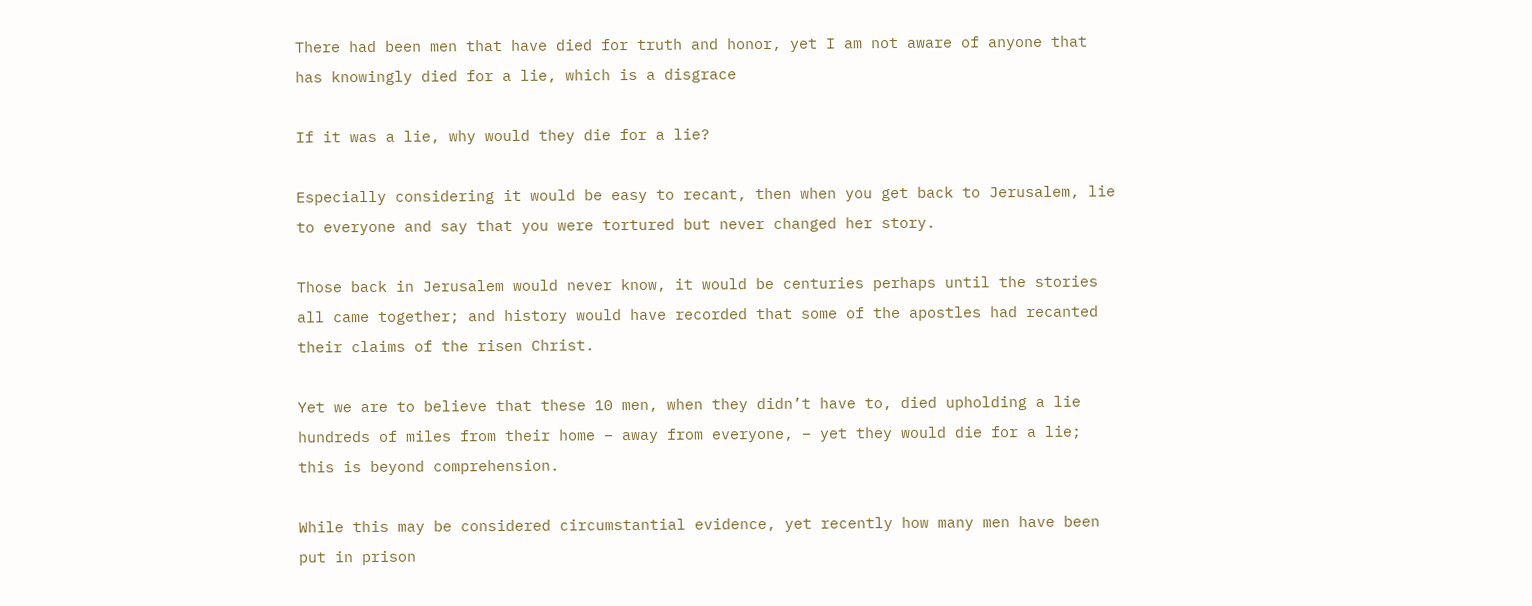There had been men that have died for truth and honor, yet I am not aware of anyone that has knowingly died for a lie, which is a disgrace

If it was a lie, why would they die for a lie?

Especially considering it would be easy to recant, then when you get back to Jerusalem, lie to everyone and say that you were tortured but never changed her story.

Those back in Jerusalem would never know, it would be centuries perhaps until the stories all came together; and history would have recorded that some of the apostles had recanted their claims of the risen Christ.

Yet we are to believe that these 10 men, when they didn’t have to, died upholding a lie hundreds of miles from their home – away from everyone, – yet they would die for a lie; this is beyond comprehension.

While this may be considered circumstantial evidence, yet recently how many men have been put in prison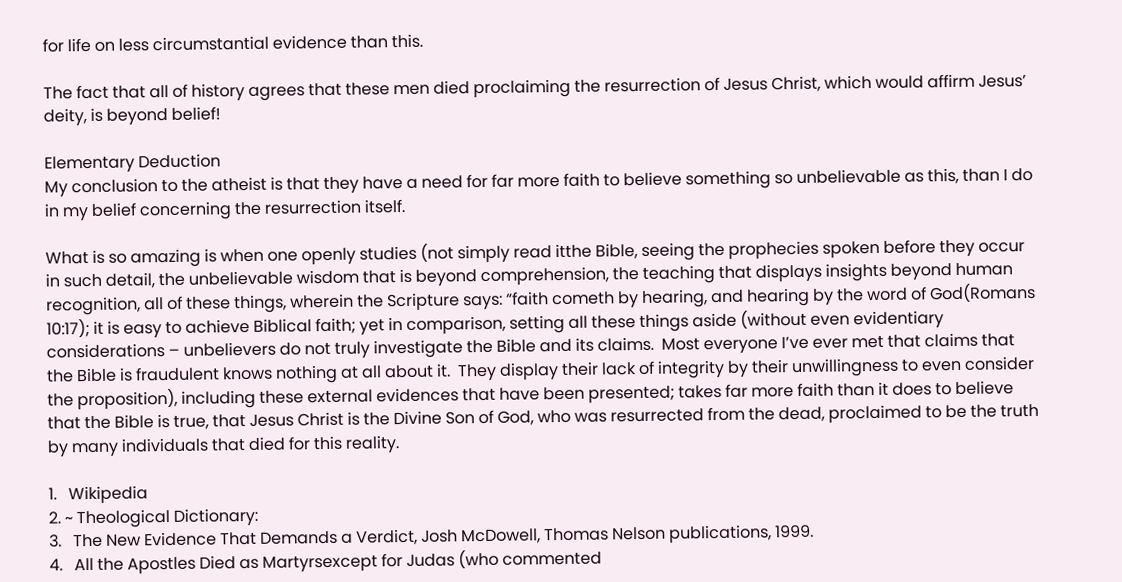for life on less circumstantial evidence than this.

The fact that all of history agrees that these men died proclaiming the resurrection of Jesus Christ, which would affirm Jesus’ deity, is beyond belief!

Elementary Deduction
My conclusion to the atheist is that they have a need for far more faith to believe something so unbelievable as this, than I do in my belief concerning the resurrection itself.

What is so amazing is when one openly studies (not simply read itthe Bible, seeing the prophecies spoken before they occur in such detail, the unbelievable wisdom that is beyond comprehension, the teaching that displays insights beyond human recognition, all of these things, wherein the Scripture says: “faith cometh by hearing, and hearing by the word of God(Romans 10:17); it is easy to achieve Biblical faith; yet in comparison, setting all these things aside (without even evidentiary considerations – unbelievers do not truly investigate the Bible and its claims.  Most everyone I’ve ever met that claims that the Bible is fraudulent knows nothing at all about it.  They display their lack of integrity by their unwillingness to even consider the proposition), including these external evidences that have been presented; takes far more faith than it does to believe that the Bible is true, that Jesus Christ is the Divine Son of God, who was resurrected from the dead, proclaimed to be the truth by many individuals that died for this reality.

1.   Wikipedia
2. ~ Theological Dictionary:
3.   The New Evidence That Demands a Verdict, Josh McDowell, Thomas Nelson publications, 1999.
4.   All the Apostles Died as Martyrsexcept for Judas (who commented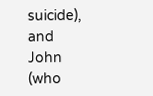suicide), and John (who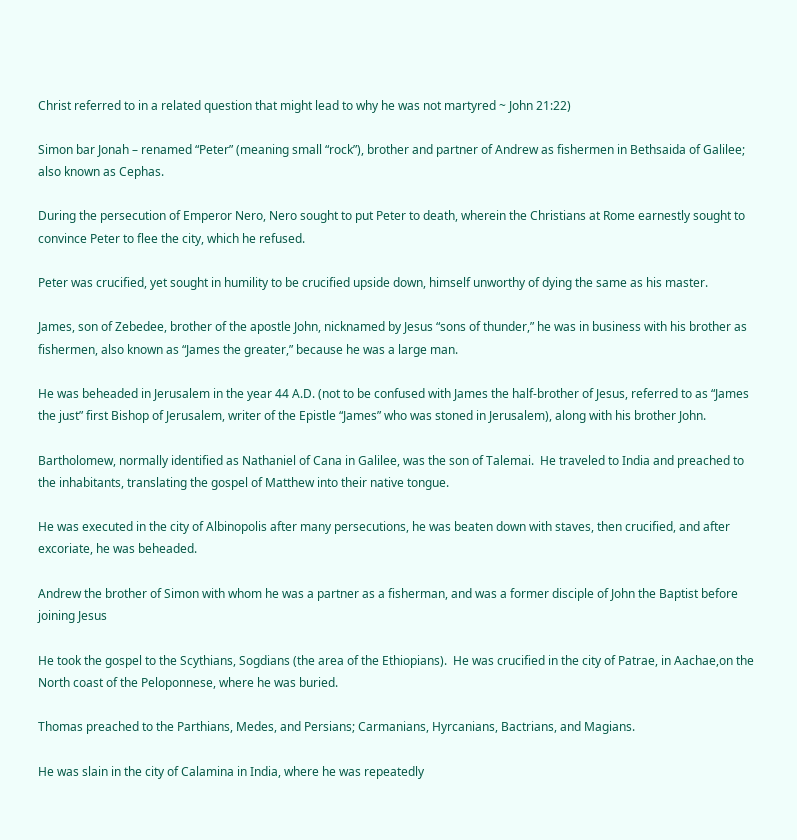Christ referred to in a related question that might lead to why he was not martyred ~ John 21:22)

Simon bar Jonah – renamed “Peter” (meaning small “rock”), brother and partner of Andrew as fishermen in Bethsaida of Galilee; also known as Cephas.

During the persecution of Emperor Nero, Nero sought to put Peter to death, wherein the Christians at Rome earnestly sought to convince Peter to flee the city, which he refused.

Peter was crucified, yet sought in humility to be crucified upside down, himself unworthy of dying the same as his master.

James, son of Zebedee, brother of the apostle John, nicknamed by Jesus “sons of thunder,” he was in business with his brother as fishermen, also known as “James the greater,” because he was a large man.

He was beheaded in Jerusalem in the year 44 A.D. (not to be confused with James the half-brother of Jesus, referred to as “James the just” first Bishop of Jerusalem, writer of the Epistle “James” who was stoned in Jerusalem), along with his brother John.

Bartholomew, normally identified as Nathaniel of Cana in Galilee, was the son of Talemai.  He traveled to India and preached to the inhabitants, translating the gospel of Matthew into their native tongue.

He was executed in the city of Albinopolis after many persecutions, he was beaten down with staves, then crucified, and after excoriate, he was beheaded.

Andrew the brother of Simon with whom he was a partner as a fisherman, and was a former disciple of John the Baptist before joining Jesus

He took the gospel to the Scythians, Sogdians (the area of the Ethiopians).  He was crucified in the city of Patrae, in Aachae,on the North coast of the Peloponnese, where he was buried.

Thomas preached to the Parthians, Medes, and Persians; Carmanians, Hyrcanians, Bactrians, and Magians.

He was slain in the city of Calamina in India, where he was repeatedly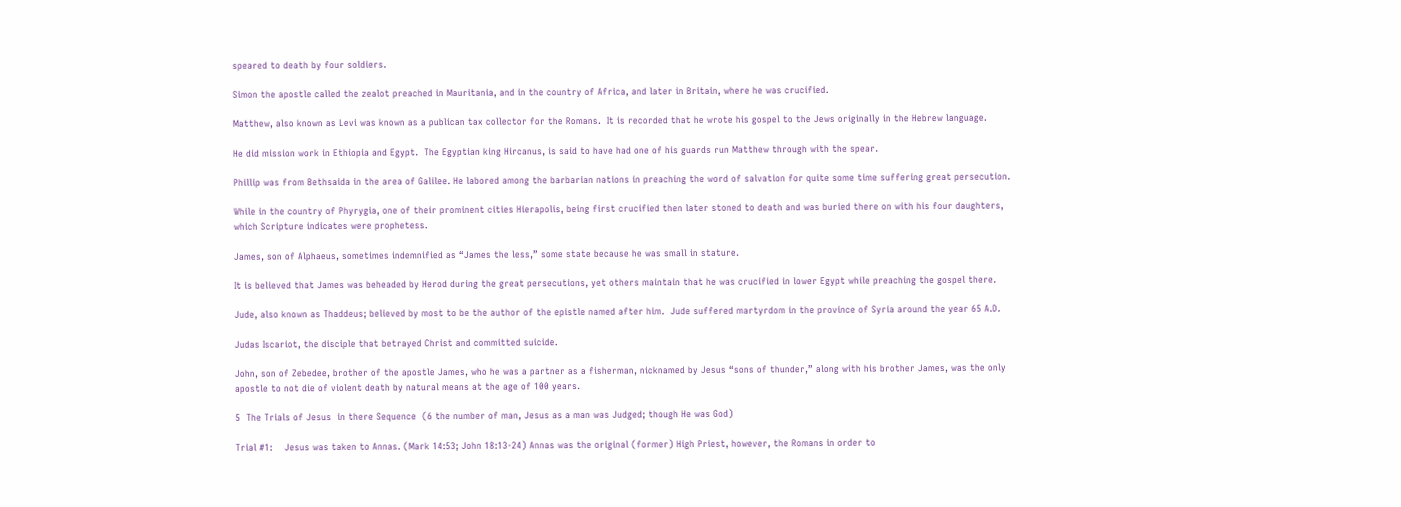speared to death by four soldiers.

Simon the apostle called the zealot preached in Mauritania, and in the country of Africa, and later in Britain, where he was crucified.

Matthew, also known as Levi was known as a publican tax collector for the Romans.  It is recorded that he wrote his gospel to the Jews originally in the Hebrew language.

He did mission work in Ethiopia and Egypt.  The Egyptian king Hircanus, is said to have had one of his guards run Matthew through with the spear.

Phillip was from Bethsaida in the area of Galilee. He labored among the barbarian nations in preaching the word of salvation for quite some time suffering great persecution.

While in the country of Phyrygia, one of their prominent cities Hierapolis, being first crucified then later stoned to death and was buried there on with his four daughters, which Scripture indicates were prophetess.

James, son of Alphaeus, sometimes indemnified as “James the less,” some state because he was small in stature.

It is believed that James was beheaded by Herod during the great persecutions, yet others maintain that he was crucified in lower Egypt while preaching the gospel there.

Jude, also known as Thaddeus; believed by most to be the author of the epistle named after him.  Jude suffered martyrdom in the province of Syria around the year 65 A.D.

Judas Iscariot, the disciple that betrayed Christ and committed suicide.

John, son of Zebedee, brother of the apostle James, who he was a partner as a fisherman, nicknamed by Jesus “sons of thunder,” along with his brother James, was the only apostle to not die of violent death by natural means at the age of 100 years.

5  The Trials of Jesus  in there Sequence  (6 the number of man, Jesus as a man was Judged; though He was God)

Trial #1:    Jesus was taken to Annas. (Mark 14:53; John 18:13-24) Annas was the original (former) High Priest, however, the Romans in order to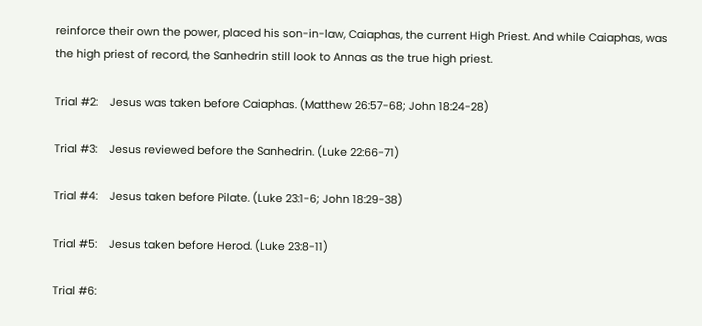reinforce their own the power, placed his son-in-law, Caiaphas, the current High Priest. And while Caiaphas, was the high priest of record, the Sanhedrin still look to Annas as the true high priest.

Trial #2:    Jesus was taken before Caiaphas. (Matthew 26:57-68; John 18:24-28)

Trial #3:    Jesus reviewed before the Sanhedrin. (Luke 22:66-71)

Trial #4:    Jesus taken before Pilate. (Luke 23:1-6; John 18:29-38)

Trial #5:    Jesus taken before Herod. (Luke 23:8-11)

Trial #6: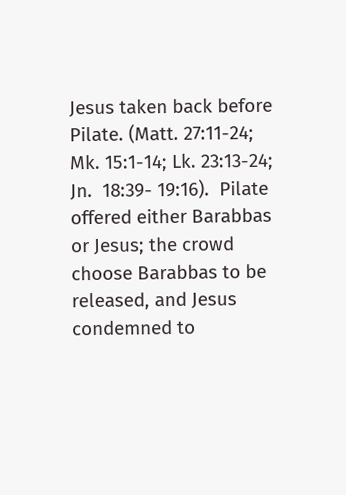Jesus taken back before Pilate. (Matt. 27:11-24; Mk. 15:1-14; Lk. 23:13-24; Jn.  18:39- 19:16).  Pilate offered either Barabbas or Jesus; the crowd choose Barabbas to be released, and Jesus condemned to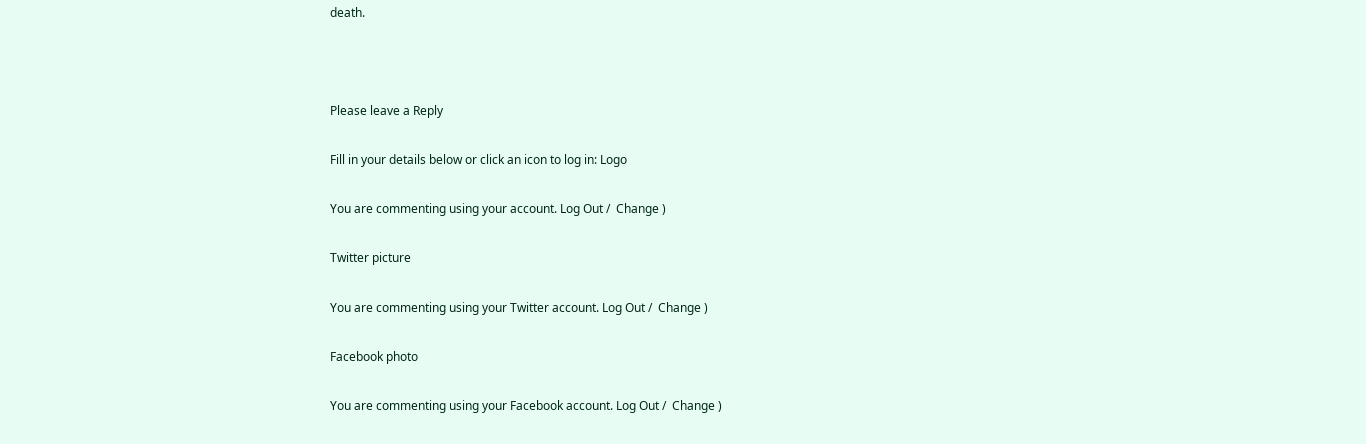death.



Please leave a Reply

Fill in your details below or click an icon to log in: Logo

You are commenting using your account. Log Out /  Change )

Twitter picture

You are commenting using your Twitter account. Log Out /  Change )

Facebook photo

You are commenting using your Facebook account. Log Out /  Change )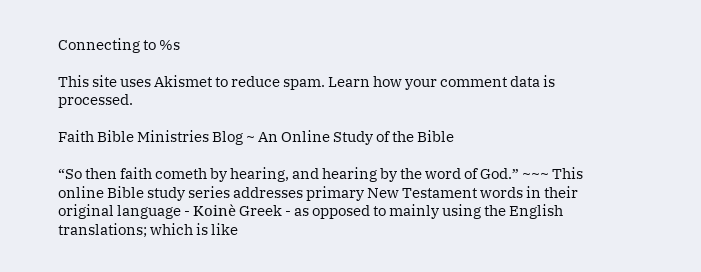Connecting to %s

This site uses Akismet to reduce spam. Learn how your comment data is processed.

Faith Bible Ministries Blog ~ An Online Study of the Bible

“So then faith cometh by hearing, and hearing by the word of God.” ~~~ This online Bible study series addresses primary New Testament words in their original language - Koinè Greek - as opposed to mainly using the English translations; which is like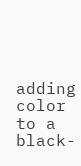adding color to a black-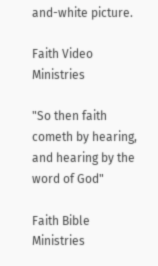and-white picture.

Faith Video Ministries

"So then faith cometh by hearing, and hearing by the word of God"

Faith Bible Ministries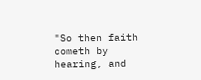"So then faith cometh by hearing, and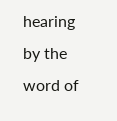hearing by the word of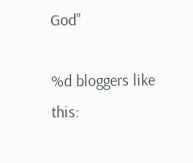God"

%d bloggers like this: